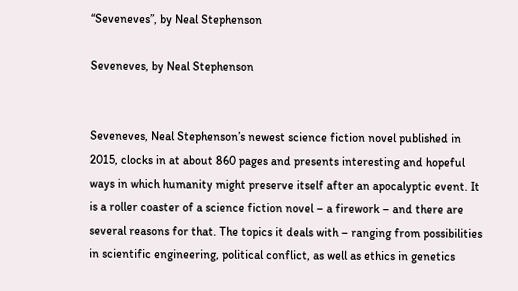“Seveneves”, by Neal Stephenson

Seveneves, by Neal Stephenson


Seveneves, Neal Stephenson’s newest science fiction novel published in 2015, clocks in at about 860 pages and presents interesting and hopeful ways in which humanity might preserve itself after an apocalyptic event. It is a roller coaster of a science fiction novel – a firework – and there are several reasons for that. The topics it deals with – ranging from possibilities in scientific engineering, political conflict, as well as ethics in genetics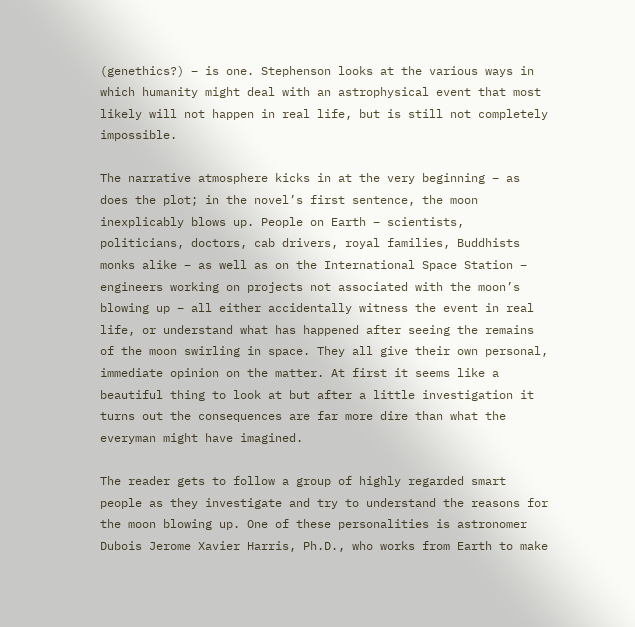(genethics?) – is one. Stephenson looks at the various ways in which humanity might deal with an astrophysical event that most likely will not happen in real life, but is still not completely impossible.

The narrative atmosphere kicks in at the very beginning – as does the plot; in the novel’s first sentence, the moon inexplicably blows up. People on Earth – scientists, politicians, doctors, cab drivers, royal families, Buddhists monks alike – as well as on the International Space Station – engineers working on projects not associated with the moon’s blowing up – all either accidentally witness the event in real life, or understand what has happened after seeing the remains of the moon swirling in space. They all give their own personal, immediate opinion on the matter. At first it seems like a beautiful thing to look at but after a little investigation it turns out the consequences are far more dire than what the everyman might have imagined.

The reader gets to follow a group of highly regarded smart people as they investigate and try to understand the reasons for the moon blowing up. One of these personalities is astronomer Dubois Jerome Xavier Harris, Ph.D., who works from Earth to make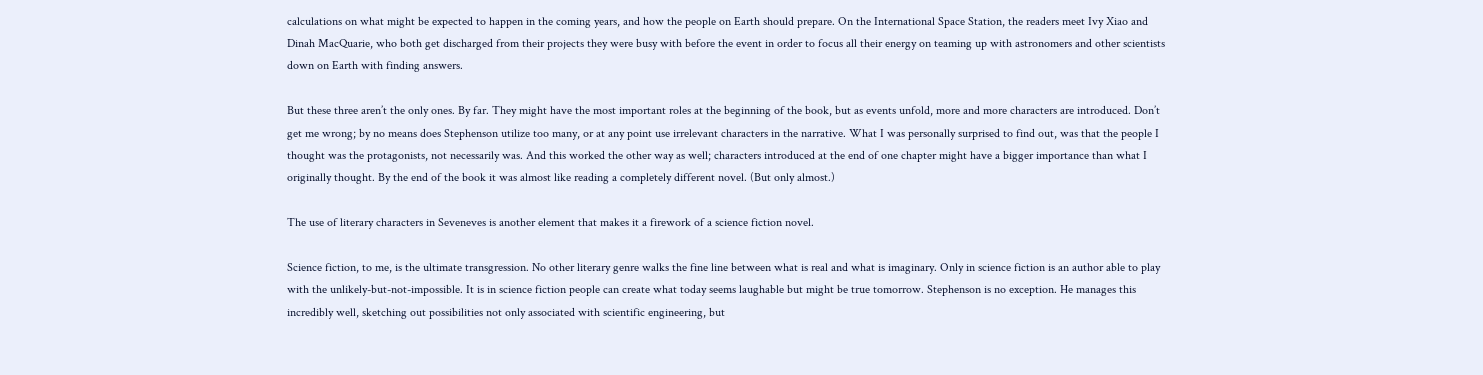calculations on what might be expected to happen in the coming years, and how the people on Earth should prepare. On the International Space Station, the readers meet Ivy Xiao and Dinah MacQuarie, who both get discharged from their projects they were busy with before the event in order to focus all their energy on teaming up with astronomers and other scientists down on Earth with finding answers.

But these three aren’t the only ones. By far. They might have the most important roles at the beginning of the book, but as events unfold, more and more characters are introduced. Don’t get me wrong; by no means does Stephenson utilize too many, or at any point use irrelevant characters in the narrative. What I was personally surprised to find out, was that the people I thought was the protagonists, not necessarily was. And this worked the other way as well; characters introduced at the end of one chapter might have a bigger importance than what I originally thought. By the end of the book it was almost like reading a completely different novel. (But only almost.)

The use of literary characters in Seveneves is another element that makes it a firework of a science fiction novel.

Science fiction, to me, is the ultimate transgression. No other literary genre walks the fine line between what is real and what is imaginary. Only in science fiction is an author able to play with the unlikely-but-not-impossible. It is in science fiction people can create what today seems laughable but might be true tomorrow. Stephenson is no exception. He manages this incredibly well, sketching out possibilities not only associated with scientific engineering, but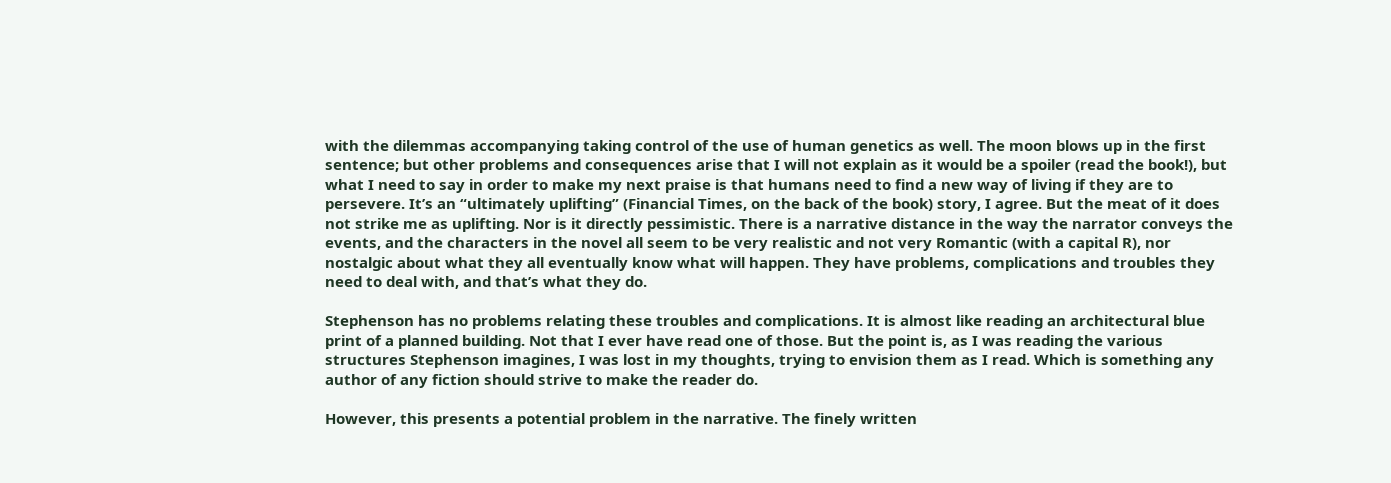with the dilemmas accompanying taking control of the use of human genetics as well. The moon blows up in the first sentence; but other problems and consequences arise that I will not explain as it would be a spoiler (read the book!), but what I need to say in order to make my next praise is that humans need to find a new way of living if they are to persevere. It’s an “ultimately uplifting” (Financial Times, on the back of the book) story, I agree. But the meat of it does not strike me as uplifting. Nor is it directly pessimistic. There is a narrative distance in the way the narrator conveys the events, and the characters in the novel all seem to be very realistic and not very Romantic (with a capital R), nor nostalgic about what they all eventually know what will happen. They have problems, complications and troubles they need to deal with, and that’s what they do.

Stephenson has no problems relating these troubles and complications. It is almost like reading an architectural blue print of a planned building. Not that I ever have read one of those. But the point is, as I was reading the various structures Stephenson imagines, I was lost in my thoughts, trying to envision them as I read. Which is something any author of any fiction should strive to make the reader do.

However, this presents a potential problem in the narrative. The finely written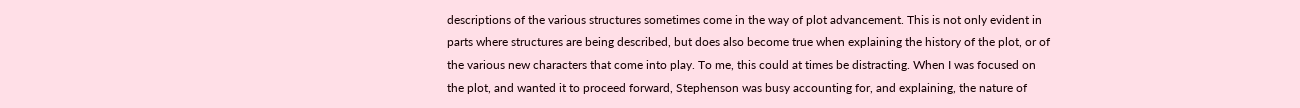descriptions of the various structures sometimes come in the way of plot advancement. This is not only evident in parts where structures are being described, but does also become true when explaining the history of the plot, or of the various new characters that come into play. To me, this could at times be distracting. When I was focused on the plot, and wanted it to proceed forward, Stephenson was busy accounting for, and explaining, the nature of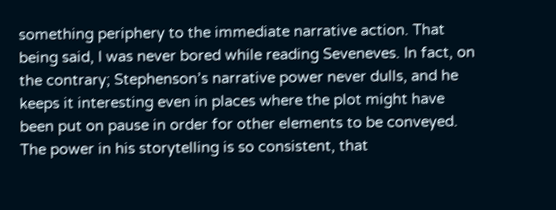something periphery to the immediate narrative action. That being said, I was never bored while reading Seveneves. In fact, on the contrary; Stephenson’s narrative power never dulls, and he keeps it interesting even in places where the plot might have been put on pause in order for other elements to be conveyed. The power in his storytelling is so consistent, that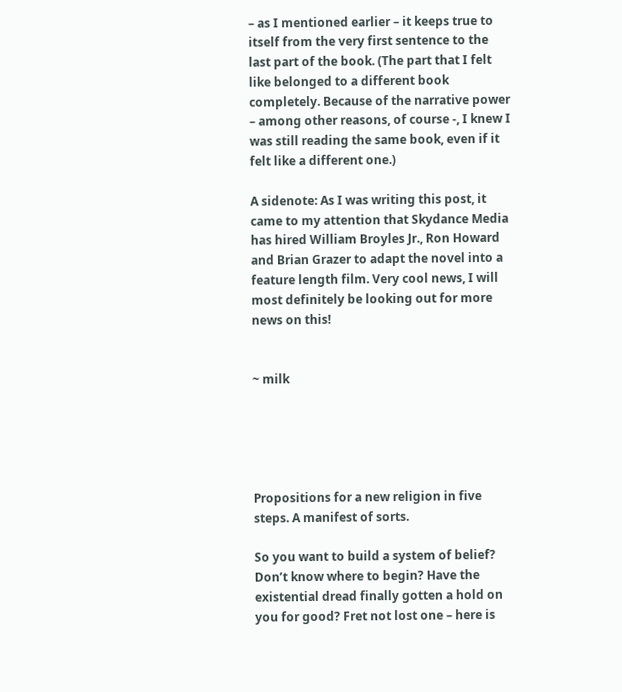– as I mentioned earlier – it keeps true to itself from the very first sentence to the last part of the book. (The part that I felt like belonged to a different book completely. Because of the narrative power – among other reasons, of course -, I knew I was still reading the same book, even if it felt like a different one.)

A sidenote: As I was writing this post, it came to my attention that Skydance Media has hired William Broyles Jr., Ron Howard and Brian Grazer to adapt the novel into a feature length film. Very cool news, I will most definitely be looking out for more news on this!


~ milk





Propositions for a new religion in five steps. A manifest of sorts.

So you want to build a system of belief? Don’t know where to begin? Have the existential dread finally gotten a hold on you for good? Fret not lost one – here is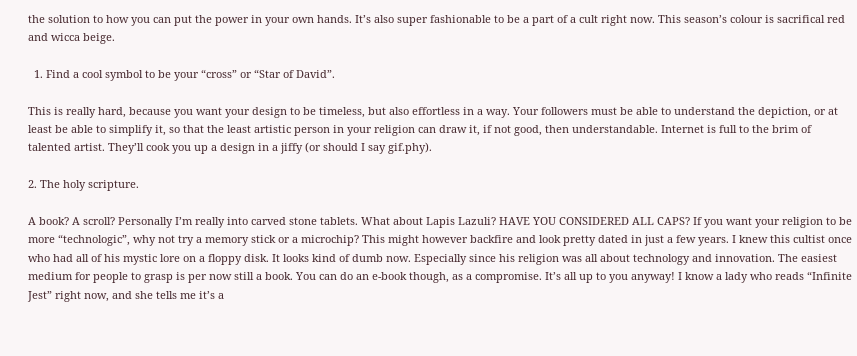the solution to how you can put the power in your own hands. It’s also super fashionable to be a part of a cult right now. This season’s colour is sacrifical red and wicca beige.

  1. Find a cool symbol to be your “cross” or “Star of David”.

This is really hard, because you want your design to be timeless, but also effortless in a way. Your followers must be able to understand the depiction, or at least be able to simplify it, so that the least artistic person in your religion can draw it, if not good, then understandable. Internet is full to the brim of talented artist. They’ll cook you up a design in a jiffy (or should I say gif.phy).

2. The holy scripture.

A book? A scroll? Personally I’m really into carved stone tablets. What about Lapis Lazuli? HAVE YOU CONSIDERED ALL CAPS? If you want your religion to be more “technologic”, why not try a memory stick or a microchip? This might however backfire and look pretty dated in just a few years. I knew this cultist once who had all of his mystic lore on a floppy disk. It looks kind of dumb now. Especially since his religion was all about technology and innovation. The easiest medium for people to grasp is per now still a book. You can do an e-book though, as a compromise. It’s all up to you anyway! I know a lady who reads “Infinite Jest” right now, and she tells me it’s a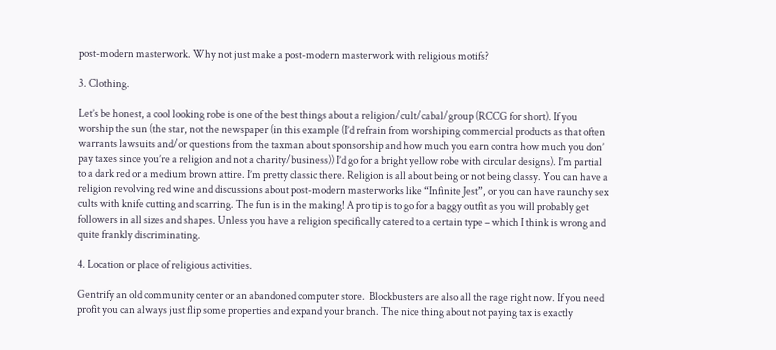post-modern masterwork. Why not just make a post-modern masterwork with religious motifs?

3. Clothing.

Let’s be honest, a cool looking robe is one of the best things about a religion/cult/cabal/group (RCCG for short). If you worship the sun (the star, not the newspaper (in this example (I’d refrain from worshiping commercial products as that often warrants lawsuits and/or questions from the taxman about sponsorship and how much you earn contra how much you don’ pay taxes since you’re a religion and not a charity/business)) I’d go for a bright yellow robe with circular designs). I’m partial to a dark red or a medium brown attire. I’m pretty classic there. Religion is all about being or not being classy. You can have a religion revolving red wine and discussions about post-modern masterworks like “Infinite Jest”, or you can have raunchy sex cults with knife cutting and scarring. The fun is in the making! A pro tip is to go for a baggy outfit as you will probably get followers in all sizes and shapes. Unless you have a religion specifically catered to a certain type – which I think is wrong and quite frankly discriminating.

4. Location or place of religious activities.

Gentrify an old community center or an abandoned computer store.  Blockbusters are also all the rage right now. If you need profit you can always just flip some properties and expand your branch. The nice thing about not paying tax is exactly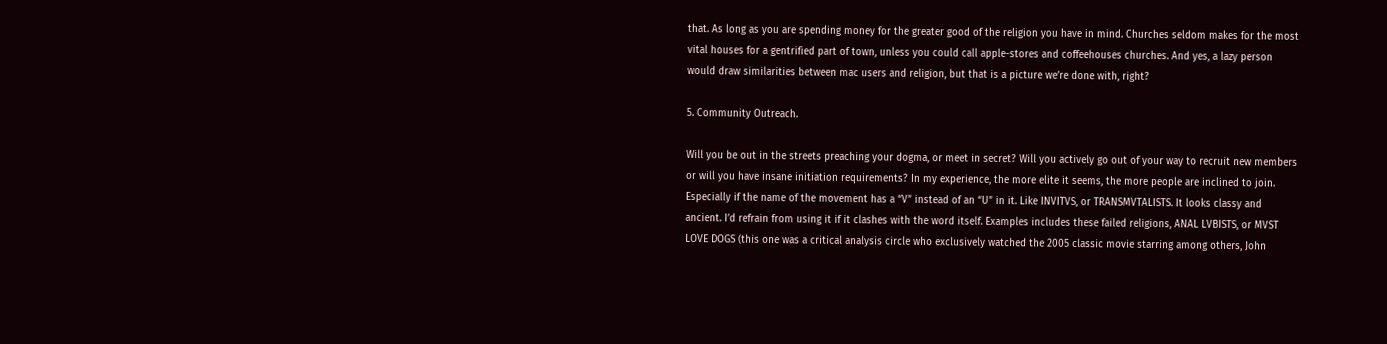that. As long as you are spending money for the greater good of the religion you have in mind. Churches seldom makes for the most vital houses for a gentrified part of town, unless you could call apple-stores and coffeehouses churches. And yes, a lazy person would draw similarities between mac users and religion, but that is a picture we’re done with, right?

5. Community Outreach.

Will you be out in the streets preaching your dogma, or meet in secret? Will you actively go out of your way to recruit new members or will you have insane initiation requirements? In my experience, the more elite it seems, the more people are inclined to join. Especially if the name of the movement has a “V” instead of an “U” in it. Like INVITVS, or TRANSMVTALISTS. It looks classy and ancient. I’d refrain from using it if it clashes with the word itself. Examples includes these failed religions, ANAL LVBISTS, or MVST LOVE DOGS (this one was a critical analysis circle who exclusively watched the 2005 classic movie starring among others, John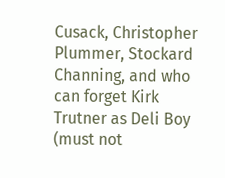Cusack, Christopher Plummer, Stockard Channing, and who can forget Kirk Trutner as Deli Boy (must not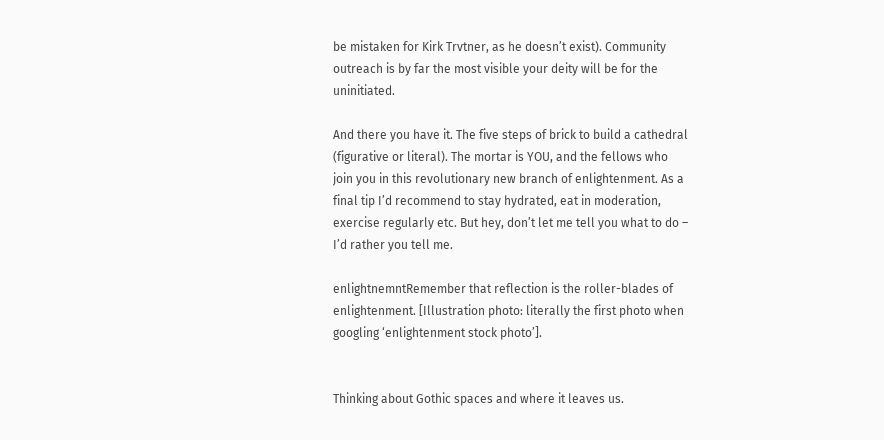be mistaken for Kirk Trvtner, as he doesn’t exist). Community outreach is by far the most visible your deity will be for the uninitiated.

And there you have it. The five steps of brick to build a cathedral (figurative or literal). The mortar is YOU, and the fellows who join you in this revolutionary new branch of enlightenment. As a final tip I’d recommend to stay hydrated, eat in moderation, exercise regularly etc. But hey, don’t let me tell you what to do – I’d rather you tell me.

enlightnemntRemember that reflection is the roller-blades of enlightenment. [Illustration photo: literally the first photo when googling ‘enlightenment stock photo’].


Thinking about Gothic spaces and where it leaves us.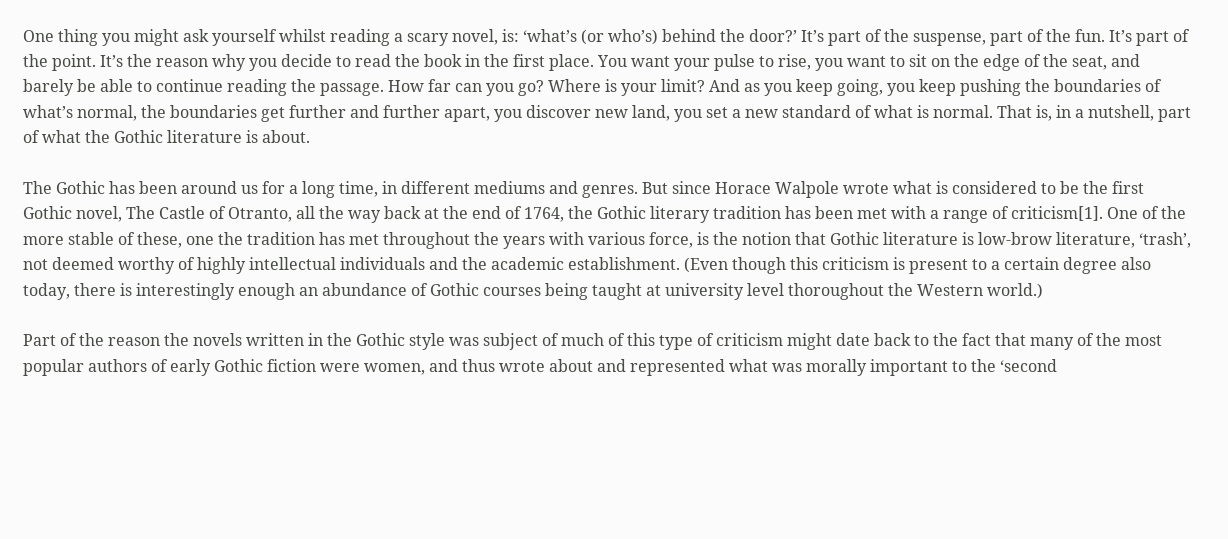One thing you might ask yourself whilst reading a scary novel, is: ‘what’s (or who’s) behind the door?’ It’s part of the suspense, part of the fun. It’s part of the point. It’s the reason why you decide to read the book in the first place. You want your pulse to rise, you want to sit on the edge of the seat, and barely be able to continue reading the passage. How far can you go? Where is your limit? And as you keep going, you keep pushing the boundaries of what’s normal, the boundaries get further and further apart, you discover new land, you set a new standard of what is normal. That is, in a nutshell, part of what the Gothic literature is about.

The Gothic has been around us for a long time, in different mediums and genres. But since Horace Walpole wrote what is considered to be the first Gothic novel, The Castle of Otranto, all the way back at the end of 1764, the Gothic literary tradition has been met with a range of criticism[1]. One of the more stable of these, one the tradition has met throughout the years with various force, is the notion that Gothic literature is low-brow literature, ‘trash’, not deemed worthy of highly intellectual individuals and the academic establishment. (Even though this criticism is present to a certain degree also today, there is interestingly enough an abundance of Gothic courses being taught at university level thoroughout the Western world.)

Part of the reason the novels written in the Gothic style was subject of much of this type of criticism might date back to the fact that many of the most popular authors of early Gothic fiction were women, and thus wrote about and represented what was morally important to the ‘second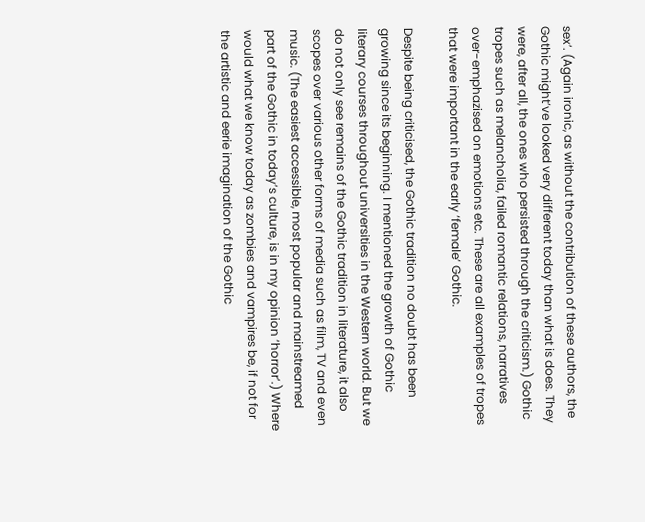sex’. (Again ironic, as without the contribution of these authors, the Gothic might’ve looked very different today than what is does. They were, after all, the ones who persisted through the criticism.) Gothic tropes such as melancholia, failed romantic relations, narratives over-emphazised on emotions etc. These are all examples of tropes that were important in the early ‘female’ Gothic.

Despite being criticised, the Gothic tradition no doubt has been growing since its beginning. I mentioned the growth of Gothic literary courses throughout universities in the Western world. But we do not only see remains of the Gothic tradition in literature, it also scopes over various other forms of media such as film, TV and even music. (The easiest accessible, most popular and mainstreamed part of the Gothic in today’s culture, is in my opinion ‘horror’.) Where would what we know today as zombies and vampires be, if not for the artistic and eerie imagination of the Gothic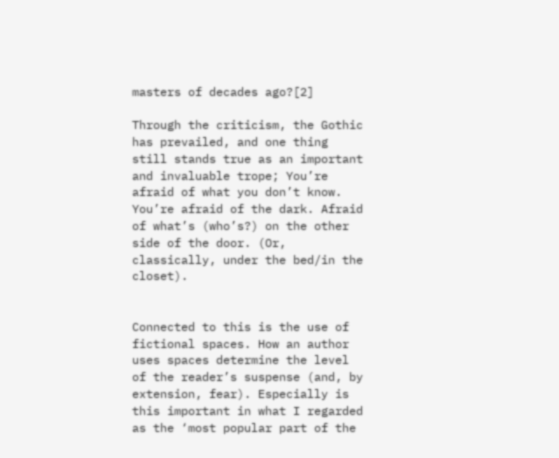masters of decades ago?[2]

Through the criticism, the Gothic has prevailed, and one thing still stands true as an important and invaluable trope; You’re afraid of what you don’t know. You’re afraid of the dark. Afraid of what’s (who’s?) on the other side of the door. (Or, classically, under the bed/in the closet).


Connected to this is the use of fictional spaces. How an author uses spaces determine the level of the reader’s suspense (and, by extension, fear). Especially is this important in what I regarded as the ‘most popular part of the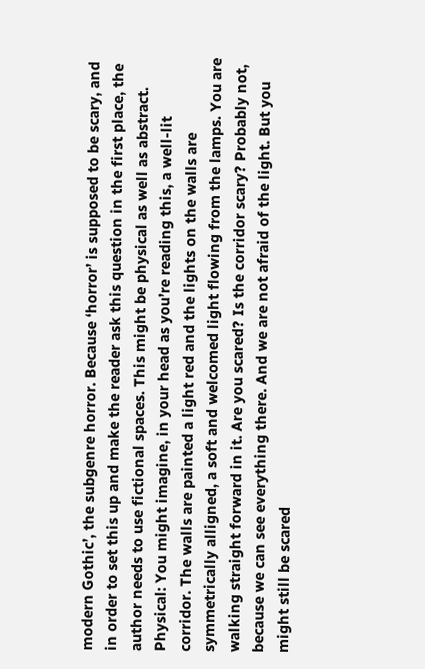modern Gothic’, the subgenre horror. Because ‘horror’ is supposed to be scary, and in order to set this up and make the reader ask this question in the first place, the author needs to use fictional spaces. This might be physical as well as abstract. Physical: You might imagine, in your head as you’re reading this, a well-lit corridor. The walls are painted a light red and the lights on the walls are symmetrically alligned, a soft and welcomed light flowing from the lamps. You are walking straight forward in it. Are you scared? Is the corridor scary? Probably not, because we can see everything there. And we are not afraid of the light. But you might still be scared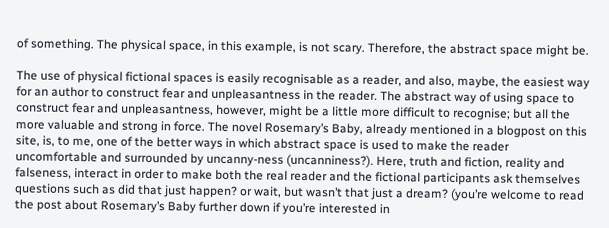of something. The physical space, in this example, is not scary. Therefore, the abstract space might be.

The use of physical fictional spaces is easily recognisable as a reader, and also, maybe, the easiest way for an author to construct fear and unpleasantness in the reader. The abstract way of using space to construct fear and unpleasantness, however, might be a little more difficult to recognise; but all the more valuable and strong in force. The novel Rosemary’s Baby, already mentioned in a blogpost on this site, is, to me, one of the better ways in which abstract space is used to make the reader uncomfortable and surrounded by uncanny-ness (uncanniness?). Here, truth and fiction, reality and falseness, interact in order to make both the real reader and the fictional participants ask themselves questions such as did that just happen? or wait, but wasn’t that just a dream? (you’re welcome to read the post about Rosemary’s Baby further down if you’re interested in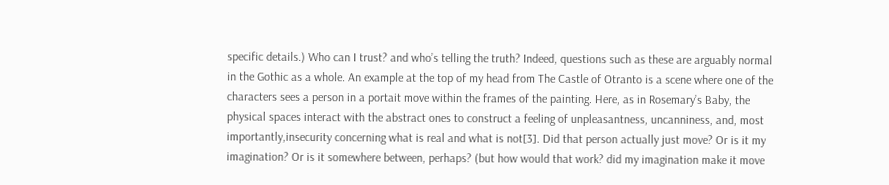specific details.) Who can I trust? and who’s telling the truth? Indeed, questions such as these are arguably normal in the Gothic as a whole. An example at the top of my head from The Castle of Otranto is a scene where one of the characters sees a person in a portait move within the frames of the painting. Here, as in Rosemary’s Baby, the physical spaces interact with the abstract ones to construct a feeling of unpleasantness, uncanniness, and, most importantly,insecurity concerning what is real and what is not[3]. Did that person actually just move? Or is it my imagination? Or is it somewhere between, perhaps? (but how would that work? did my imagination make it move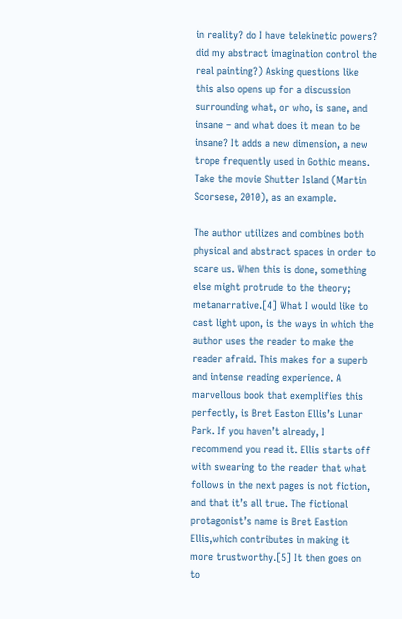in reality? do I have telekinetic powers? did my abstract imagination control the real painting?) Asking questions like this also opens up for a discussion surrounding what, or who, is sane, and insane – and what does it mean to be insane? It adds a new dimension, a new trope frequently used in Gothic means. Take the movie Shutter Island (Martin Scorsese, 2010), as an example.

The author utilizes and combines both physical and abstract spaces in order to scare us. When this is done, something else might protrude to the theory; metanarrative.[4] What I would like to cast light upon, is the ways in which the author uses the reader to make the reader afraid. This makes for a superb and intense reading experience. A marvellous book that exemplifies this perfectly, is Bret Easton Ellis’s Lunar Park. If you haven’t already, I recommend you read it. Ellis starts off with swearing to the reader that what follows in the next pages is not fiction, and that it’s all true. The fictional protagonist’s name is Bret Eastion Ellis,which contributes in making it more trustworthy.[5] It then goes on to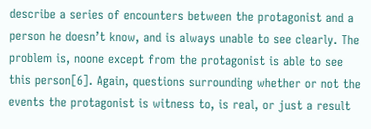describe a series of encounters between the protagonist and a person he doesn’t know, and is always unable to see clearly. The problem is, noone except from the protagonist is able to see this person[6]. Again, questions surrounding whether or not the events the protagonist is witness to, is real, or just a result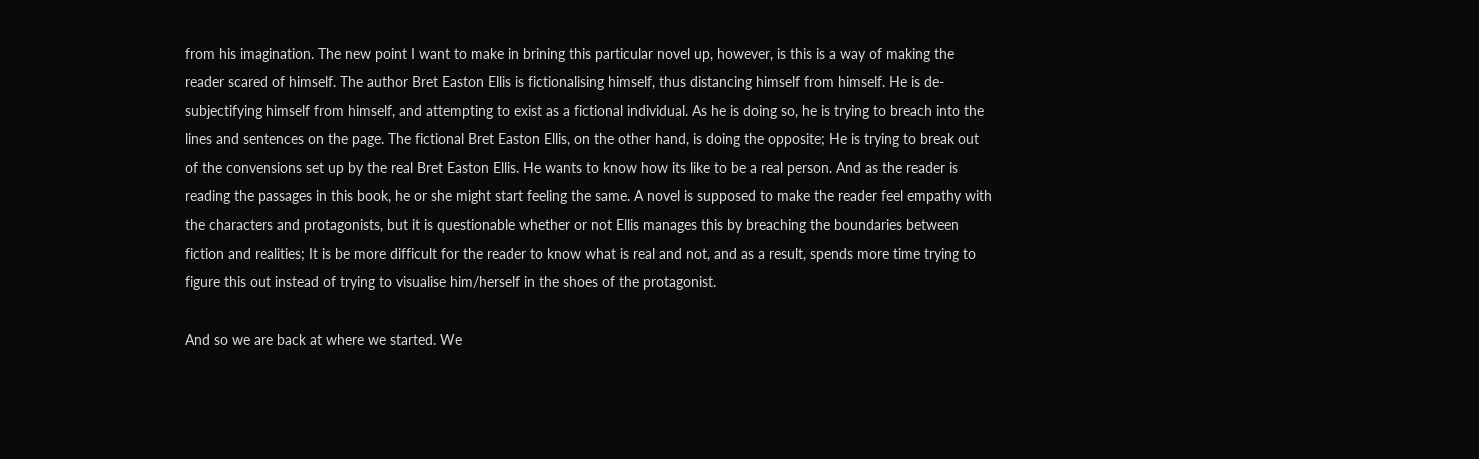from his imagination. The new point I want to make in brining this particular novel up, however, is this is a way of making the reader scared of himself. The author Bret Easton Ellis is fictionalising himself, thus distancing himself from himself. He is de-subjectifying himself from himself, and attempting to exist as a fictional individual. As he is doing so, he is trying to breach into the lines and sentences on the page. The fictional Bret Easton Ellis, on the other hand, is doing the opposite; He is trying to break out of the convensions set up by the real Bret Easton Ellis. He wants to know how its like to be a real person. And as the reader is reading the passages in this book, he or she might start feeling the same. A novel is supposed to make the reader feel empathy with the characters and protagonists, but it is questionable whether or not Ellis manages this by breaching the boundaries between fiction and realities; It is be more difficult for the reader to know what is real and not, and as a result, spends more time trying to figure this out instead of trying to visualise him/herself in the shoes of the protagonist.

And so we are back at where we started. We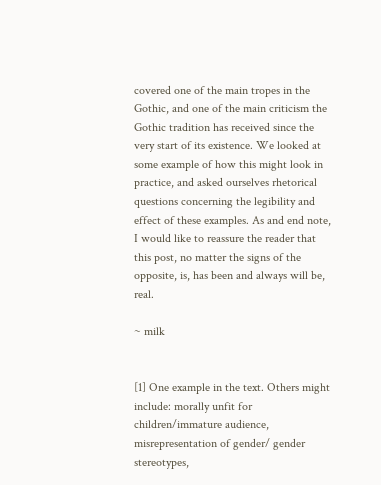covered one of the main tropes in the Gothic, and one of the main criticism the Gothic tradition has received since the very start of its existence. We looked at some example of how this might look in practice, and asked ourselves rhetorical questions concerning the legibility and effect of these examples. As and end note, I would like to reassure the reader that this post, no matter the signs of the opposite, is, has been and always will be, real.

~ milk


[1] One example in the text. Others might include: morally unfit for children/immature audience, misrepresentation of gender/ gender stereotypes,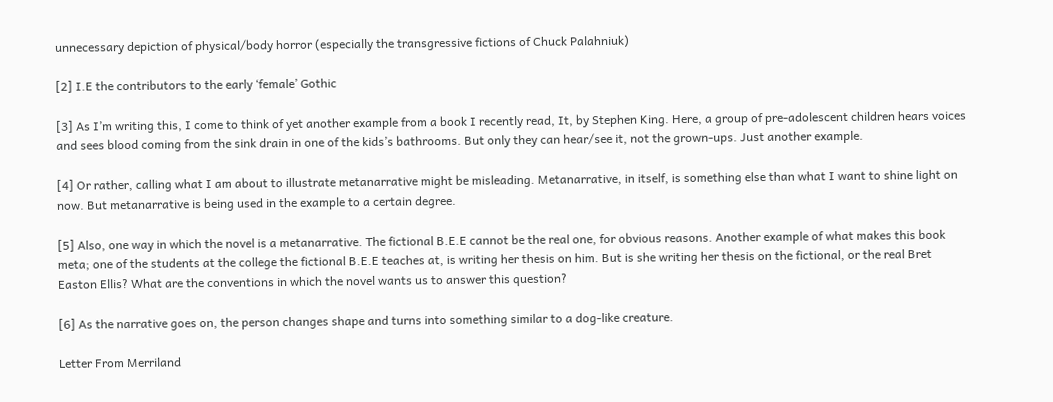unnecessary depiction of physical/body horror (especially the transgressive fictions of Chuck Palahniuk)

[2] I.E the contributors to the early ‘female’ Gothic

[3] As I’m writing this, I come to think of yet another example from a book I recently read, It, by Stephen King. Here, a group of pre-adolescent children hears voices and sees blood coming from the sink drain in one of the kids’s bathrooms. But only they can hear/see it, not the grown-ups. Just another example.

[4] Or rather, calling what I am about to illustrate metanarrative might be misleading. Metanarrative, in itself, is something else than what I want to shine light on now. But metanarrative is being used in the example to a certain degree.

[5] Also, one way in which the novel is a metanarrative. The fictional B.E.E cannot be the real one, for obvious reasons. Another example of what makes this book meta; one of the students at the college the fictional B.E.E teaches at, is writing her thesis on him. But is she writing her thesis on the fictional, or the real Bret Easton Ellis? What are the conventions in which the novel wants us to answer this question?

[6] As the narrative goes on, the person changes shape and turns into something similar to a dog-like creature.

Letter From Merriland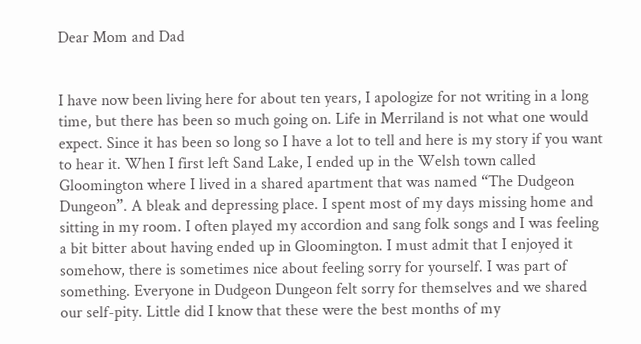Dear Mom and Dad


I have now been living here for about ten years, I apologize for not writing in a long time, but there has been so much going on. Life in Merriland is not what one would expect. Since it has been so long so I have a lot to tell and here is my story if you want to hear it. When I first left Sand Lake, I ended up in the Welsh town called Gloomington where I lived in a shared apartment that was named “The Dudgeon Dungeon”. A bleak and depressing place. I spent most of my days missing home and sitting in my room. I often played my accordion and sang folk songs and I was feeling a bit bitter about having ended up in Gloomington. I must admit that I enjoyed it somehow, there is sometimes nice about feeling sorry for yourself. I was part of something. Everyone in Dudgeon Dungeon felt sorry for themselves and we shared our self-pity. Little did I know that these were the best months of my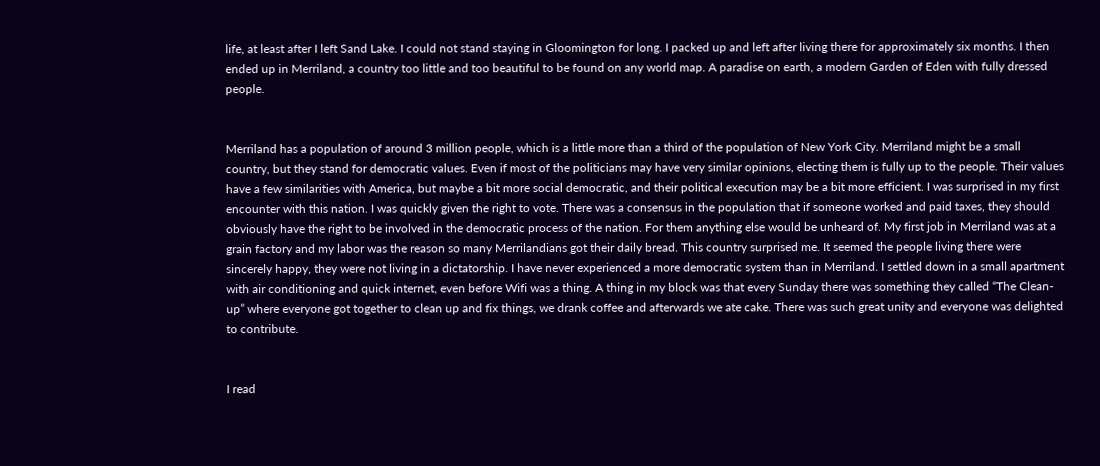life, at least after I left Sand Lake. I could not stand staying in Gloomington for long. I packed up and left after living there for approximately six months. I then ended up in Merriland, a country too little and too beautiful to be found on any world map. A paradise on earth, a modern Garden of Eden with fully dressed people.


Merriland has a population of around 3 million people, which is a little more than a third of the population of New York City. Merriland might be a small country, but they stand for democratic values. Even if most of the politicians may have very similar opinions, electing them is fully up to the people. Their values have a few similarities with America, but maybe a bit more social democratic, and their political execution may be a bit more efficient. I was surprised in my first encounter with this nation. I was quickly given the right to vote. There was a consensus in the population that if someone worked and paid taxes, they should obviously have the right to be involved in the democratic process of the nation. For them anything else would be unheard of. My first job in Merriland was at a grain factory and my labor was the reason so many Merrilandians got their daily bread. This country surprised me. It seemed the people living there were sincerely happy, they were not living in a dictatorship. I have never experienced a more democratic system than in Merriland. I settled down in a small apartment with air conditioning and quick internet, even before Wifi was a thing. A thing in my block was that every Sunday there was something they called “The Clean-up” where everyone got together to clean up and fix things, we drank coffee and afterwards we ate cake. There was such great unity and everyone was delighted to contribute.


I read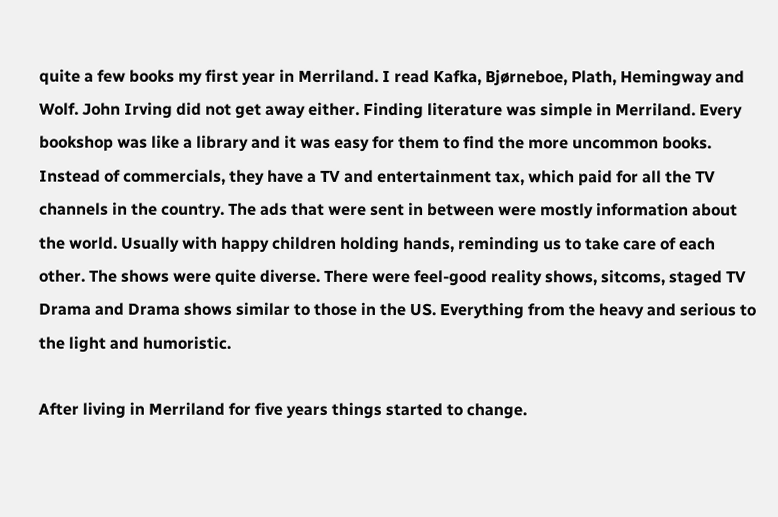quite a few books my first year in Merriland. I read Kafka, Bjørneboe, Plath, Hemingway and Wolf. John Irving did not get away either. Finding literature was simple in Merriland. Every bookshop was like a library and it was easy for them to find the more uncommon books. Instead of commercials, they have a TV and entertainment tax, which paid for all the TV channels in the country. The ads that were sent in between were mostly information about the world. Usually with happy children holding hands, reminding us to take care of each other. The shows were quite diverse. There were feel-good reality shows, sitcoms, staged TV Drama and Drama shows similar to those in the US. Everything from the heavy and serious to the light and humoristic.

After living in Merriland for five years things started to change.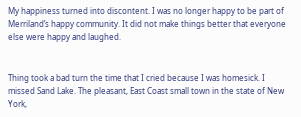My happiness turned into discontent. I was no longer happy to be part of Merriland’s happy community. It did not make things better that everyone else were happy and laughed.


Thing took a bad turn the time that I cried because I was homesick. I missed Sand Lake. The pleasant, East Coast small town in the state of New York,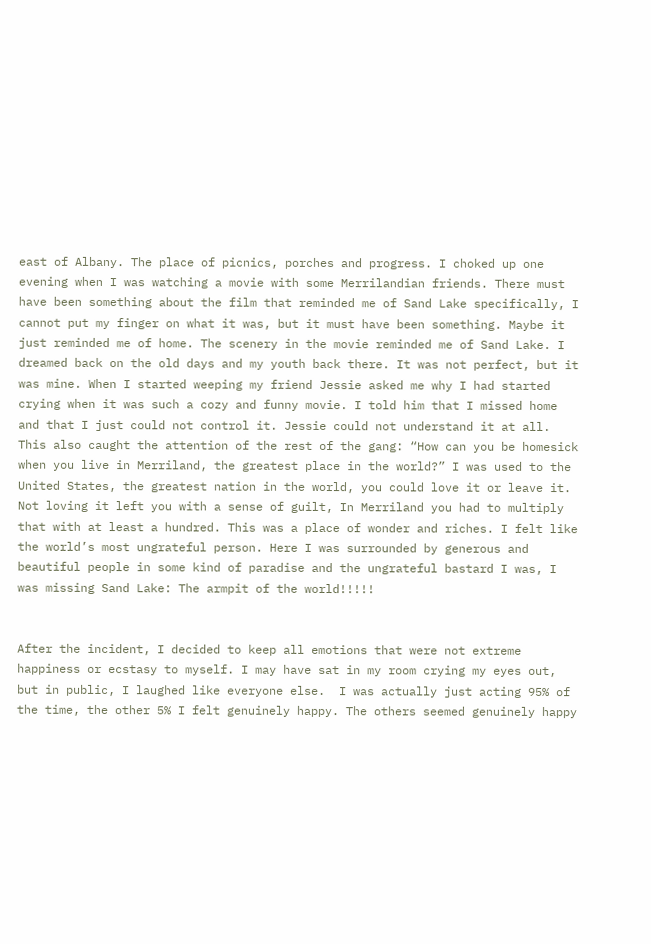east of Albany. The place of picnics, porches and progress. I choked up one evening when I was watching a movie with some Merrilandian friends. There must have been something about the film that reminded me of Sand Lake specifically, I cannot put my finger on what it was, but it must have been something. Maybe it just reminded me of home. The scenery in the movie reminded me of Sand Lake. I dreamed back on the old days and my youth back there. It was not perfect, but it was mine. When I started weeping my friend Jessie asked me why I had started crying when it was such a cozy and funny movie. I told him that I missed home and that I just could not control it. Jessie could not understand it at all. This also caught the attention of the rest of the gang: “How can you be homesick when you live in Merriland, the greatest place in the world?” I was used to the United States, the greatest nation in the world, you could love it or leave it. Not loving it left you with a sense of guilt, In Merriland you had to multiply that with at least a hundred. This was a place of wonder and riches. I felt like the world’s most ungrateful person. Here I was surrounded by generous and beautiful people in some kind of paradise and the ungrateful bastard I was, I was missing Sand Lake: The armpit of the world!!!!!


After the incident, I decided to keep all emotions that were not extreme happiness or ecstasy to myself. I may have sat in my room crying my eyes out, but in public, I laughed like everyone else.  I was actually just acting 95% of the time, the other 5% I felt genuinely happy. The others seemed genuinely happy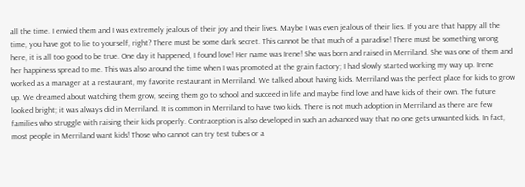all the time. I envied them and I was extremely jealous of their joy and their lives. Maybe I was even jealous of their lies. If you are that happy all the time, you have got to lie to yourself, right? There must be some dark secret. This cannot be that much of a paradise! There must be something wrong here, it is all too good to be true. One day it happened, I found love! Her name was Irene! She was born and raised in Merriland. She was one of them and her happiness spread to me. This was also around the time when I was promoted at the grain factory; I had slowly started working my way up. Irene worked as a manager at a restaurant, my favorite restaurant in Merriland. We talked about having kids. Merriland was the perfect place for kids to grow up. We dreamed about watching them grow, seeing them go to school and succeed in life and maybe find love and have kids of their own. The future looked bright; it was always did in Merriland. It is common in Merriland to have two kids. There is not much adoption in Merriland as there are few families who struggle with raising their kids properly. Contraception is also developed in such an advanced way that no one gets unwanted kids. In fact, most people in Merriland want kids! Those who cannot can try test tubes or a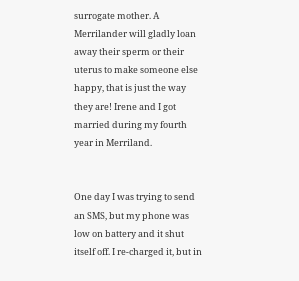surrogate mother. A Merrilander will gladly loan away their sperm or their uterus to make someone else happy, that is just the way they are! Irene and I got married during my fourth year in Merriland.


One day I was trying to send an SMS, but my phone was low on battery and it shut itself off. I re-charged it, but in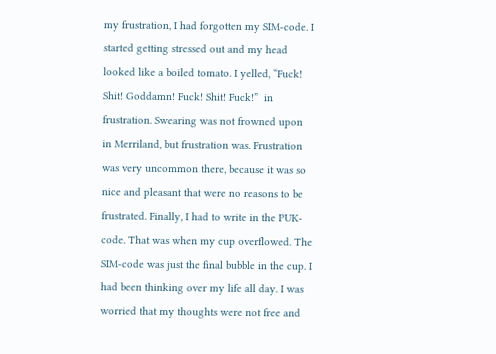my frustration, I had forgotten my SIM-code. I started getting stressed out and my head looked like a boiled tomato. I yelled, “Fuck! Shit! Goddamn! Fuck! Shit! Fuck!”  in frustration. Swearing was not frowned upon in Merriland, but frustration was. Frustration was very uncommon there, because it was so nice and pleasant that were no reasons to be frustrated. Finally, I had to write in the PUK-code. That was when my cup overflowed. The SIM-code was just the final bubble in the cup. I had been thinking over my life all day. I was worried that my thoughts were not free and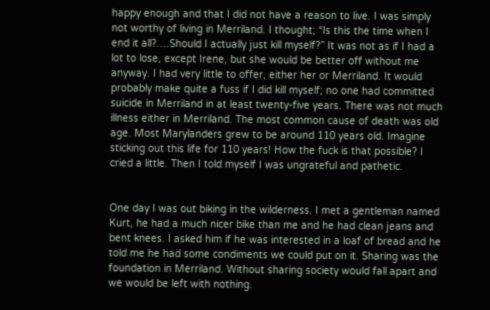happy enough and that I did not have a reason to live. I was simply not worthy of living in Merriland. I thought; “Is this the time when I end it all?….Should I actually just kill myself?” It was not as if I had a lot to lose, except Irene, but she would be better off without me anyway. I had very little to offer, either her or Merriland. It would probably make quite a fuss if I did kill myself; no one had committed suicide in Merriland in at least twenty-five years. There was not much illness either in Merriland. The most common cause of death was old age. Most Marylanders grew to be around 110 years old. Imagine sticking out this life for 110 years! How the fuck is that possible? I cried a little. Then I told myself I was ungrateful and pathetic.


One day I was out biking in the wilderness. I met a gentleman named Kurt, he had a much nicer bike than me and he had clean jeans and bent knees. I asked him if he was interested in a loaf of bread and he told me he had some condiments we could put on it. Sharing was the foundation in Merriland. Without sharing society would fall apart and we would be left with nothing.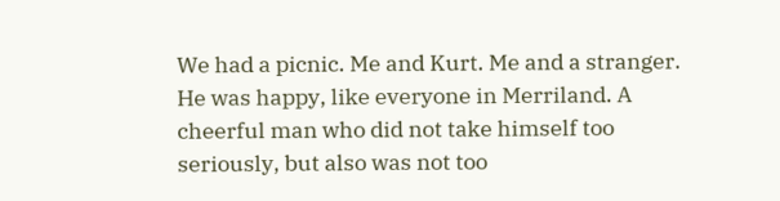We had a picnic. Me and Kurt. Me and a stranger. He was happy, like everyone in Merriland. A cheerful man who did not take himself too seriously, but also was not too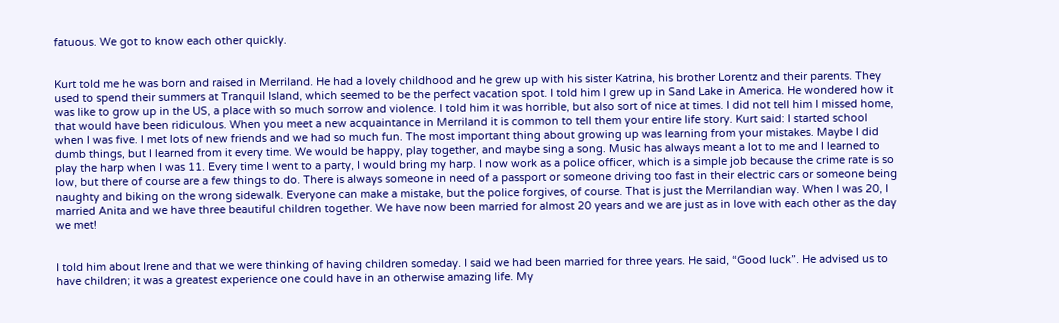fatuous. We got to know each other quickly.


Kurt told me he was born and raised in Merriland. He had a lovely childhood and he grew up with his sister Katrina, his brother Lorentz and their parents. They used to spend their summers at Tranquil Island, which seemed to be the perfect vacation spot. I told him I grew up in Sand Lake in America. He wondered how it was like to grow up in the US, a place with so much sorrow and violence. I told him it was horrible, but also sort of nice at times. I did not tell him I missed home, that would have been ridiculous. When you meet a new acquaintance in Merriland it is common to tell them your entire life story. Kurt said: I started school when I was five. I met lots of new friends and we had so much fun. The most important thing about growing up was learning from your mistakes. Maybe I did dumb things, but I learned from it every time. We would be happy, play together, and maybe sing a song. Music has always meant a lot to me and I learned to play the harp when I was 11. Every time I went to a party, I would bring my harp. I now work as a police officer, which is a simple job because the crime rate is so low, but there of course are a few things to do. There is always someone in need of a passport or someone driving too fast in their electric cars or someone being naughty and biking on the wrong sidewalk. Everyone can make a mistake, but the police forgives, of course. That is just the Merrilandian way. When I was 20, I married Anita and we have three beautiful children together. We have now been married for almost 20 years and we are just as in love with each other as the day we met!


I told him about Irene and that we were thinking of having children someday. I said we had been married for three years. He said, “Good luck”. He advised us to have children; it was a greatest experience one could have in an otherwise amazing life. My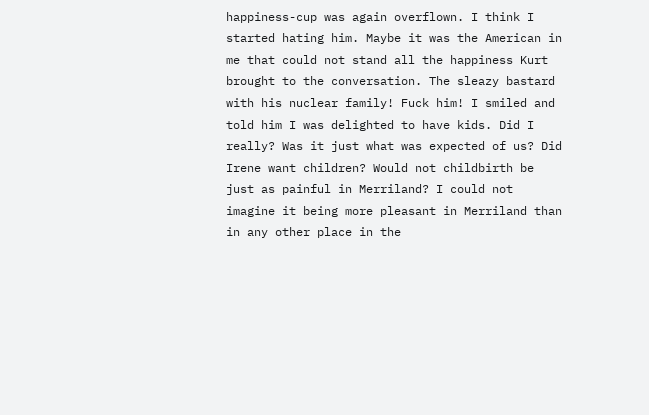happiness-cup was again overflown. I think I started hating him. Maybe it was the American in me that could not stand all the happiness Kurt brought to the conversation. The sleazy bastard with his nuclear family! Fuck him! I smiled and told him I was delighted to have kids. Did I really? Was it just what was expected of us? Did Irene want children? Would not childbirth be just as painful in Merriland? I could not imagine it being more pleasant in Merriland than in any other place in the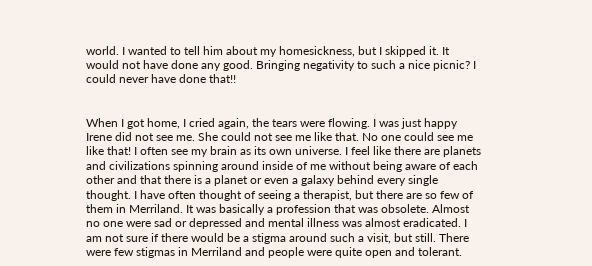world. I wanted to tell him about my homesickness, but I skipped it. It would not have done any good. Bringing negativity to such a nice picnic? I could never have done that!!


When I got home, I cried again, the tears were flowing. I was just happy Irene did not see me. She could not see me like that. No one could see me like that! I often see my brain as its own universe. I feel like there are planets and civilizations spinning around inside of me without being aware of each other and that there is a planet or even a galaxy behind every single thought. I have often thought of seeing a therapist, but there are so few of them in Merriland. It was basically a profession that was obsolete. Almost no one were sad or depressed and mental illness was almost eradicated. I am not sure if there would be a stigma around such a visit, but still. There were few stigmas in Merriland and people were quite open and tolerant.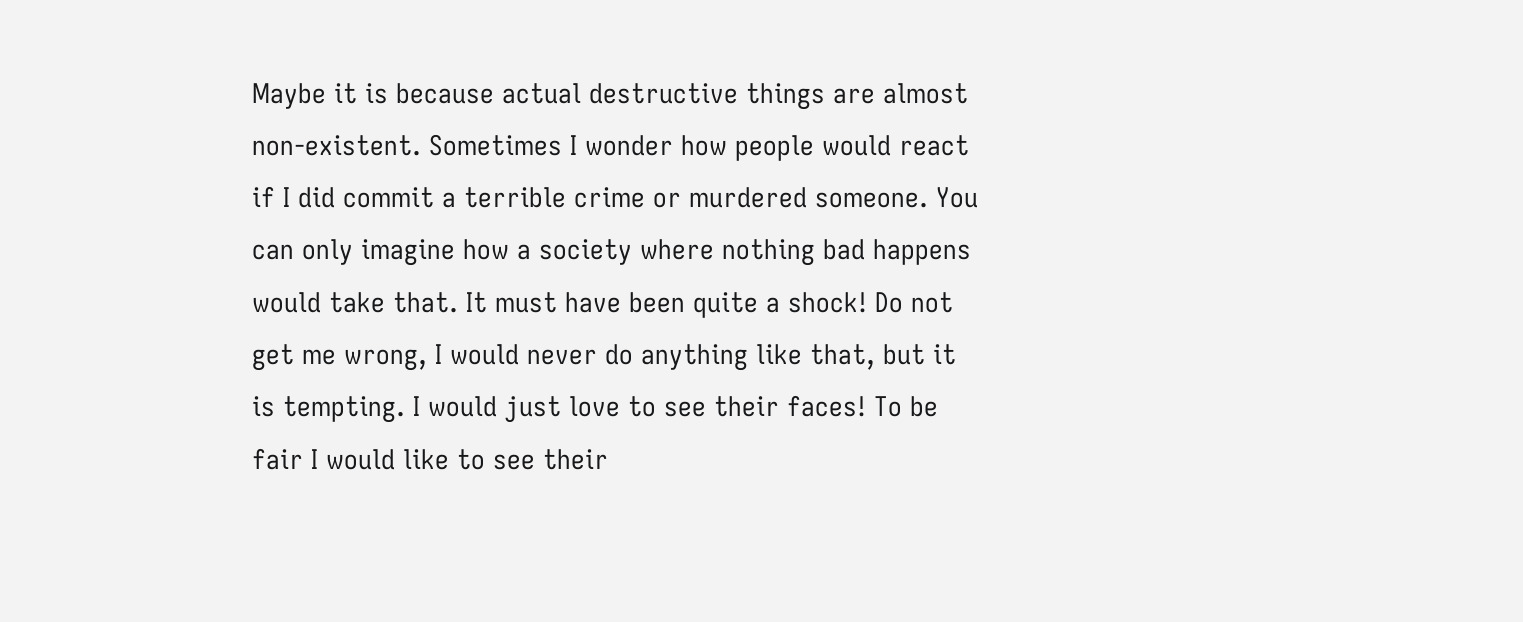Maybe it is because actual destructive things are almost non-existent. Sometimes I wonder how people would react if I did commit a terrible crime or murdered someone. You can only imagine how a society where nothing bad happens would take that. It must have been quite a shock! Do not get me wrong, I would never do anything like that, but it is tempting. I would just love to see their faces! To be fair I would like to see their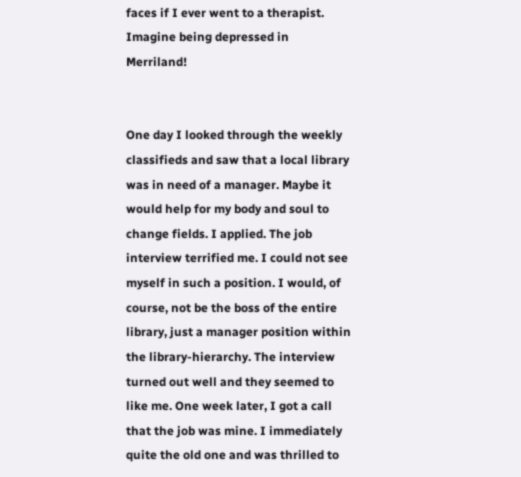faces if I ever went to a therapist. Imagine being depressed in Merriland!


One day I looked through the weekly classifieds and saw that a local library was in need of a manager. Maybe it would help for my body and soul to change fields. I applied. The job interview terrified me. I could not see myself in such a position. I would, of course, not be the boss of the entire library, just a manager position within the library-hierarchy. The interview turned out well and they seemed to like me. One week later, I got a call that the job was mine. I immediately quite the old one and was thrilled to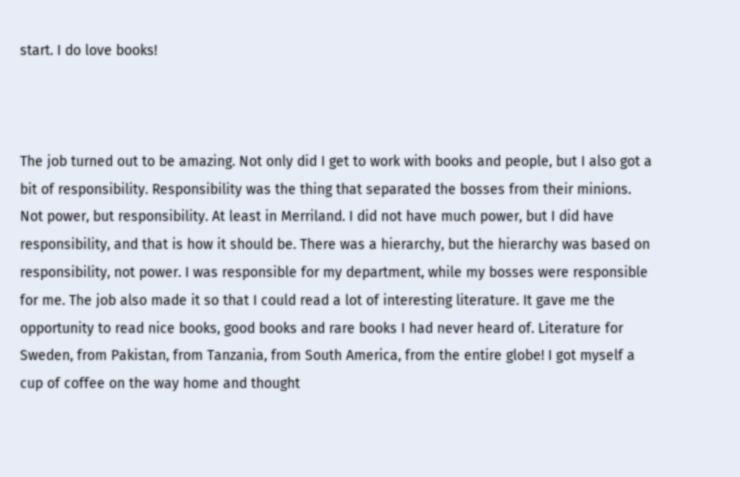start. I do love books!



The job turned out to be amazing. Not only did I get to work with books and people, but I also got a bit of responsibility. Responsibility was the thing that separated the bosses from their minions. Not power, but responsibility. At least in Merriland. I did not have much power, but I did have responsibility, and that is how it should be. There was a hierarchy, but the hierarchy was based on responsibility, not power. I was responsible for my department, while my bosses were responsible for me. The job also made it so that I could read a lot of interesting literature. It gave me the opportunity to read nice books, good books and rare books I had never heard of. Literature for Sweden, from Pakistan, from Tanzania, from South America, from the entire globe! I got myself a cup of coffee on the way home and thought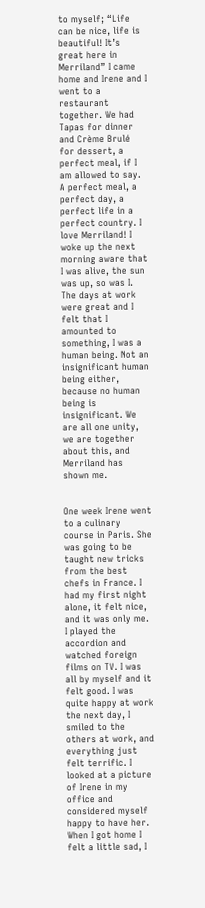to myself; “Life can be nice, life is beautiful! It’s great here in Merriland” I came home and Irene and I went to a restaurant together. We had Tapas for dinner and Crème Brulé for dessert, a perfect meal, if I am allowed to say.  A perfect meal, a perfect day, a perfect life in a perfect country. I love Merriland! I woke up the next morning aware that I was alive, the sun was up, so was I. The days at work were great and I felt that I amounted to something, I was a human being. Not an insignificant human being either, because no human being is insignificant. We are all one unity, we are together about this, and Merriland has shown me.


One week Irene went to a culinary course in Paris. She was going to be taught new tricks from the best chefs in France. I had my first night alone, it felt nice, and it was only me. I played the accordion and watched foreign films on TV. I was all by myself and it felt good. I was quite happy at work the next day, I smiled to the others at work, and everything just felt terrific. I looked at a picture of Irene in my office and considered myself happy to have her. When I got home I felt a little sad, I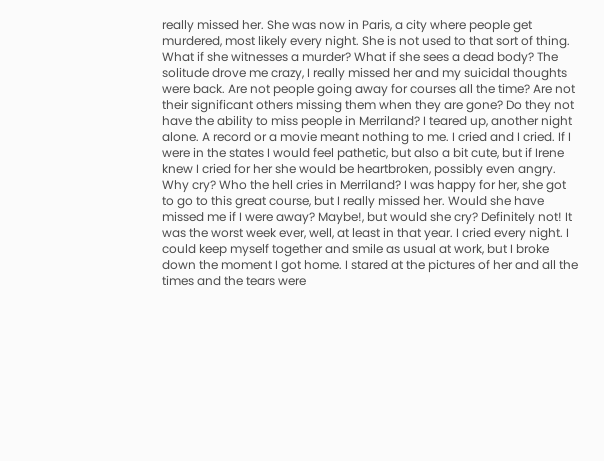really missed her. She was now in Paris, a city where people get murdered, most likely every night. She is not used to that sort of thing. What if she witnesses a murder? What if she sees a dead body? The solitude drove me crazy, I really missed her and my suicidal thoughts were back. Are not people going away for courses all the time? Are not their significant others missing them when they are gone? Do they not have the ability to miss people in Merriland? I teared up, another night alone. A record or a movie meant nothing to me. I cried and I cried. If I were in the states I would feel pathetic, but also a bit cute, but if Irene knew I cried for her she would be heartbroken, possibly even angry. Why cry? Who the hell cries in Merriland? I was happy for her, she got to go to this great course, but I really missed her. Would she have missed me if I were away? Maybe!, but would she cry? Definitely not! It was the worst week ever, well, at least in that year. I cried every night. I could keep myself together and smile as usual at work, but I broke down the moment I got home. I stared at the pictures of her and all the times and the tears were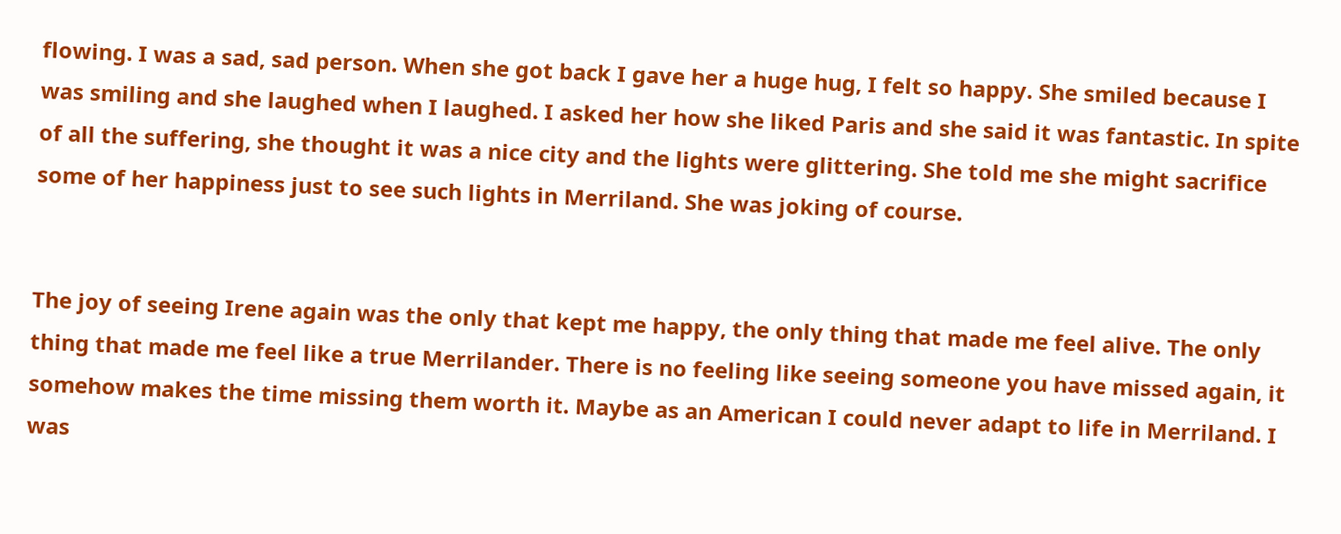flowing. I was a sad, sad person. When she got back I gave her a huge hug, I felt so happy. She smiled because I was smiling and she laughed when I laughed. I asked her how she liked Paris and she said it was fantastic. In spite of all the suffering, she thought it was a nice city and the lights were glittering. She told me she might sacrifice some of her happiness just to see such lights in Merriland. She was joking of course.


The joy of seeing Irene again was the only that kept me happy, the only thing that made me feel alive. The only thing that made me feel like a true Merrilander. There is no feeling like seeing someone you have missed again, it somehow makes the time missing them worth it. Maybe as an American I could never adapt to life in Merriland. I was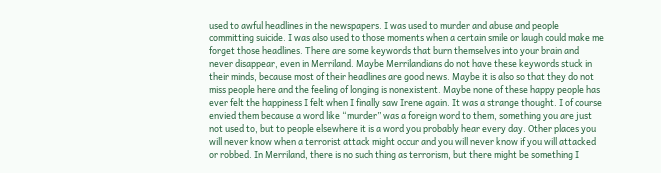used to awful headlines in the newspapers. I was used to murder and abuse and people committing suicide. I was also used to those moments when a certain smile or laugh could make me forget those headlines. There are some keywords that burn themselves into your brain and never disappear, even in Merriland. Maybe Merrilandians do not have these keywords stuck in their minds, because most of their headlines are good news. Maybe it is also so that they do not miss people here and the feeling of longing is nonexistent. Maybe none of these happy people has ever felt the happiness I felt when I finally saw Irene again. It was a strange thought. I of course envied them because a word like “murder” was a foreign word to them, something you are just not used to, but to people elsewhere it is a word you probably hear every day. Other places you will never know when a terrorist attack might occur and you will never know if you will attacked or robbed. In Merriland, there is no such thing as terrorism, but there might be something I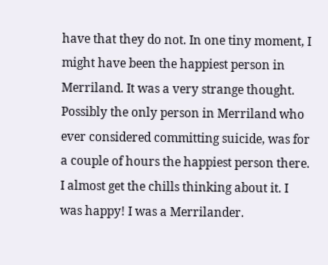have that they do not. In one tiny moment, I might have been the happiest person in Merriland. It was a very strange thought. Possibly the only person in Merriland who ever considered committing suicide, was for a couple of hours the happiest person there. I almost get the chills thinking about it. I was happy! I was a Merrilander.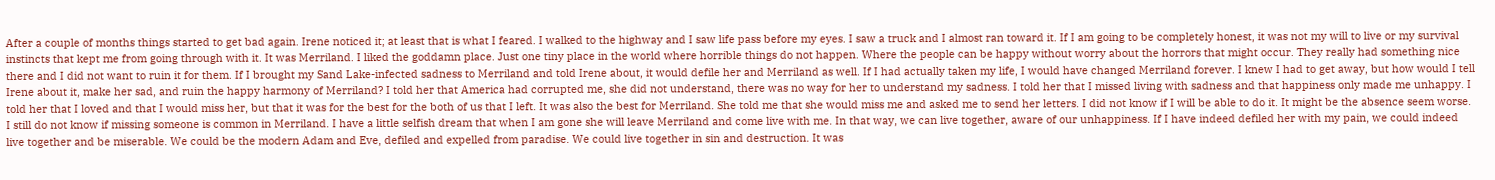After a couple of months things started to get bad again. Irene noticed it; at least that is what I feared. I walked to the highway and I saw life pass before my eyes. I saw a truck and I almost ran toward it. If I am going to be completely honest, it was not my will to live or my survival instincts that kept me from going through with it. It was Merriland. I liked the goddamn place. Just one tiny place in the world where horrible things do not happen. Where the people can be happy without worry about the horrors that might occur. They really had something nice there and I did not want to ruin it for them. If I brought my Sand Lake-infected sadness to Merriland and told Irene about, it would defile her and Merriland as well. If I had actually taken my life, I would have changed Merriland forever. I knew I had to get away, but how would I tell Irene about it, make her sad, and ruin the happy harmony of Merriland? I told her that America had corrupted me, she did not understand, there was no way for her to understand my sadness. I told her that I missed living with sadness and that happiness only made me unhappy. I told her that I loved and that I would miss her, but that it was for the best for the both of us that I left. It was also the best for Merriland. She told me that she would miss me and asked me to send her letters. I did not know if I will be able to do it. It might be the absence seem worse.  I still do not know if missing someone is common in Merriland. I have a little selfish dream that when I am gone she will leave Merriland and come live with me. In that way, we can live together, aware of our unhappiness. If I have indeed defiled her with my pain, we could indeed live together and be miserable. We could be the modern Adam and Eve, defiled and expelled from paradise. We could live together in sin and destruction. It was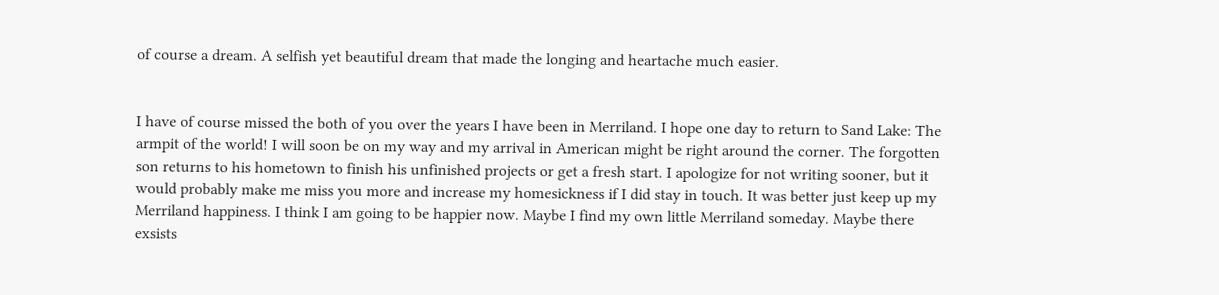of course a dream. A selfish yet beautiful dream that made the longing and heartache much easier.


I have of course missed the both of you over the years I have been in Merriland. I hope one day to return to Sand Lake: The armpit of the world! I will soon be on my way and my arrival in American might be right around the corner. The forgotten son returns to his hometown to finish his unfinished projects or get a fresh start. I apologize for not writing sooner, but it would probably make me miss you more and increase my homesickness if I did stay in touch. It was better just keep up my Merriland happiness. I think I am going to be happier now. Maybe I find my own little Merriland someday. Maybe there exsists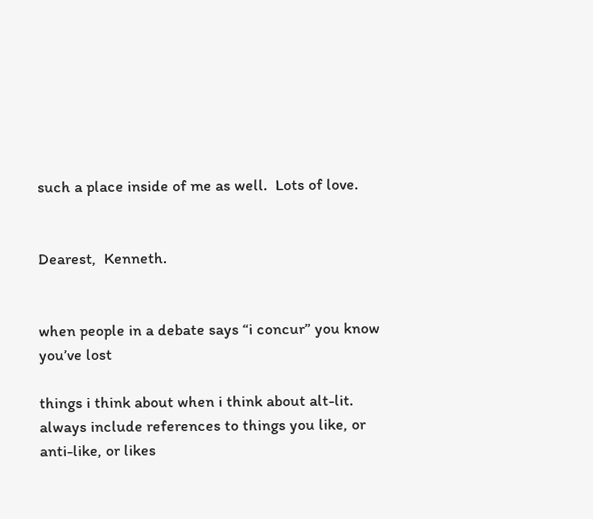such a place inside of me as well.  Lots of love.


Dearest,  Kenneth.


when people in a debate says “i concur” you know you’ve lost

things i think about when i think about alt-lit.
always include references to things you like, or anti-like, or likes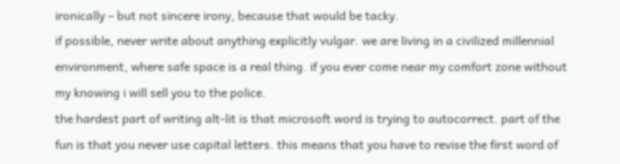ironically – but not sincere irony, because that would be tacky.
if possible, never write about anything explicitly vulgar. we are living in a civilized millennial environment, where safe space is a real thing. if you ever come near my comfort zone without my knowing i will sell you to the police.
the hardest part of writing alt-lit is that microsoft word is trying to autocorrect. part of the fun is that you never use capital letters. this means that you have to revise the first word of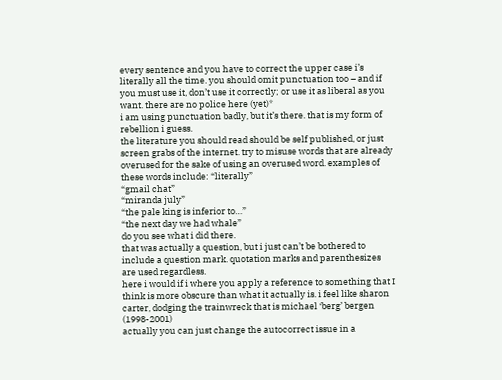every sentence and you have to correct the upper case i’s literally all the time. you should omit punctuation too – and if you must use it, don’t use it correctly; or use it as liberal as you want. there are no police here (yet)*
i am using punctuation badly, but it’s there. that is my form of rebellion i guess.
the literature you should read should be self published, or just screen grabs of the internet. try to misuse words that are already overused for the sake of using an overused word. examples of these words include: “literally”
“gmail chat”
“miranda july”
“the pale king is inferior to…”
“the next day we had whale”
do you see what i did there.
that was actually a question, but i just can’t be bothered to include a question mark. quotation marks and parenthesizes are used regardless.
here i would if i where you apply a reference to something that I think is more obscure than what it actually is. i feel like sharon carter, dodging the trainwreck that is michael ‘berg’ bergen (1998-2001)
actually you can just change the autocorrect issue in a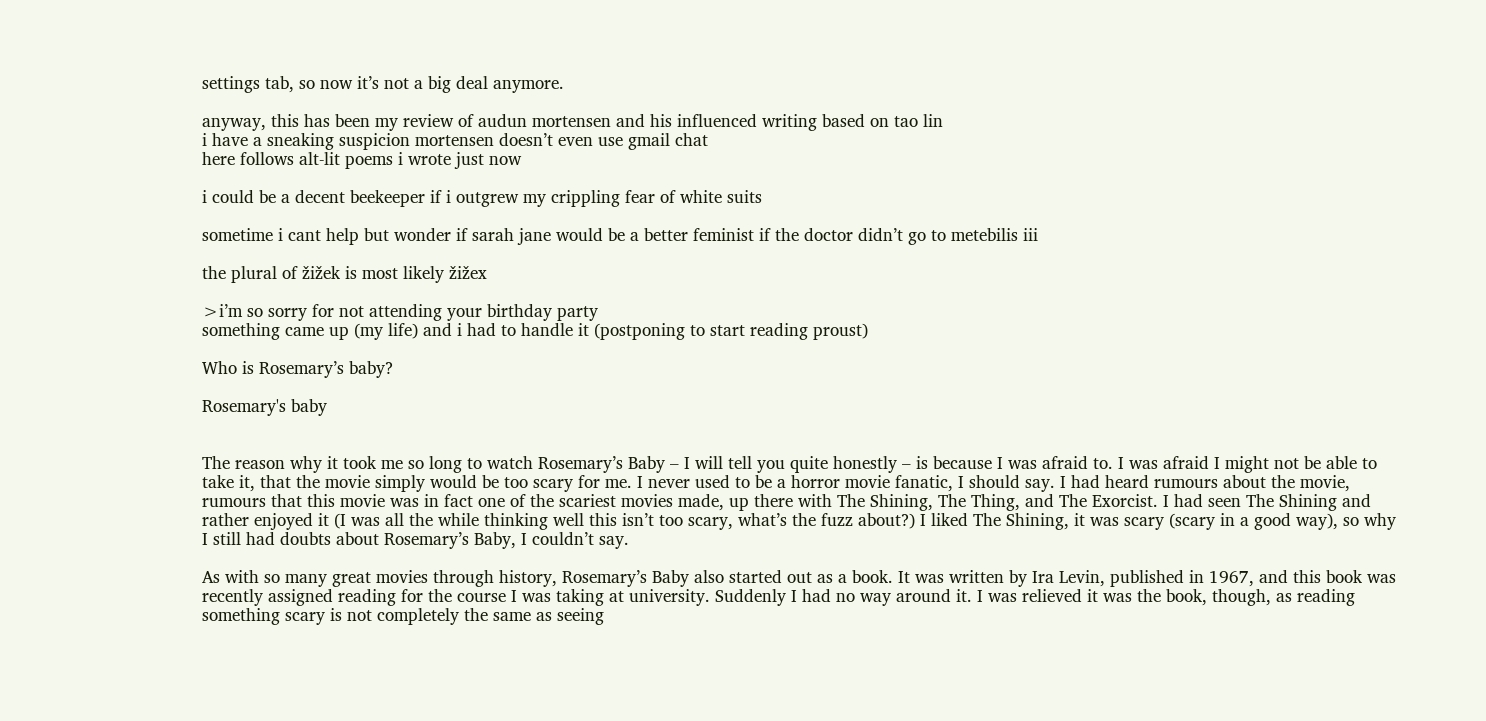settings tab, so now it’s not a big deal anymore.

anyway, this has been my review of audun mortensen and his influenced writing based on tao lin
i have a sneaking suspicion mortensen doesn’t even use gmail chat
here follows alt-lit poems i wrote just now

i could be a decent beekeeper if i outgrew my crippling fear of white suits

sometime i cant help but wonder if sarah jane would be a better feminist if the doctor didn’t go to metebilis iii

the plural of žižek is most likely žižex

>i’m so sorry for not attending your birthday party
something came up (my life) and i had to handle it (postponing to start reading proust)

Who is Rosemary’s baby?

Rosemary's baby


The reason why it took me so long to watch Rosemary’s Baby – I will tell you quite honestly – is because I was afraid to. I was afraid I might not be able to take it, that the movie simply would be too scary for me. I never used to be a horror movie fanatic, I should say. I had heard rumours about the movie, rumours that this movie was in fact one of the scariest movies made, up there with The Shining, The Thing, and The Exorcist. I had seen The Shining and rather enjoyed it (I was all the while thinking well this isn’t too scary, what’s the fuzz about?) I liked The Shining, it was scary (scary in a good way), so why I still had doubts about Rosemary’s Baby, I couldn’t say.

As with so many great movies through history, Rosemary’s Baby also started out as a book. It was written by Ira Levin, published in 1967, and this book was recently assigned reading for the course I was taking at university. Suddenly I had no way around it. I was relieved it was the book, though, as reading something scary is not completely the same as seeing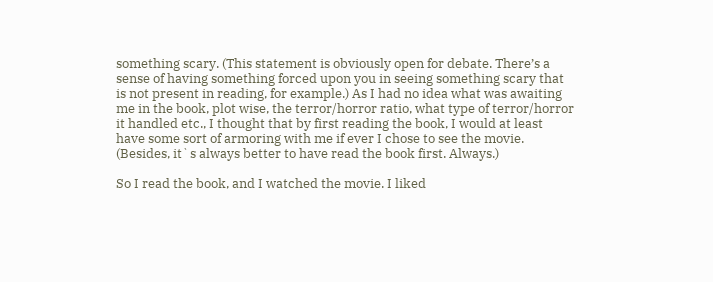something scary. (This statement is obviously open for debate. There’s a sense of having something forced upon you in seeing something scary that is not present in reading, for example.) As I had no idea what was awaiting me in the book, plot wise, the terror/horror ratio, what type of terror/horror it handled etc., I thought that by first reading the book, I would at least have some sort of armoring with me if ever I chose to see the movie. (Besides, it`s always better to have read the book first. Always.)

So I read the book, and I watched the movie. I liked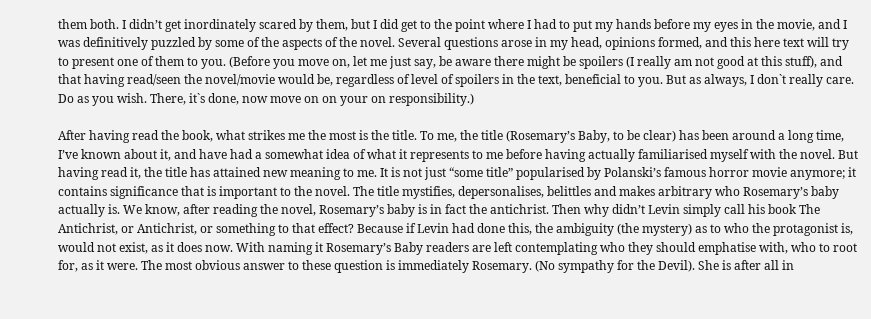them both. I didn’t get inordinately scared by them, but I did get to the point where I had to put my hands before my eyes in the movie, and I was definitively puzzled by some of the aspects of the novel. Several questions arose in my head, opinions formed, and this here text will try to present one of them to you. (Before you move on, let me just say, be aware there might be spoilers (I really am not good at this stuff), and that having read/seen the novel/movie would be, regardless of level of spoilers in the text, beneficial to you. But as always, I don`t really care. Do as you wish. There, it`s done, now move on on your on responsibility.)

After having read the book, what strikes me the most is the title. To me, the title (Rosemary’s Baby, to be clear) has been around a long time, I’ve known about it, and have had a somewhat idea of what it represents to me before having actually familiarised myself with the novel. But having read it, the title has attained new meaning to me. It is not just “some title” popularised by Polanski’s famous horror movie anymore; it contains significance that is important to the novel. The title mystifies, depersonalises, belittles and makes arbitrary who Rosemary’s baby actually is. We know, after reading the novel, Rosemary’s baby is in fact the antichrist. Then why didn’t Levin simply call his book The Antichrist, or Antichrist, or something to that effect? Because if Levin had done this, the ambiguity (the mystery) as to who the protagonist is, would not exist, as it does now. With naming it Rosemary’s Baby readers are left contemplating who they should emphatise with, who to root for, as it were. The most obvious answer to these question is immediately Rosemary. (No sympathy for the Devil). She is after all in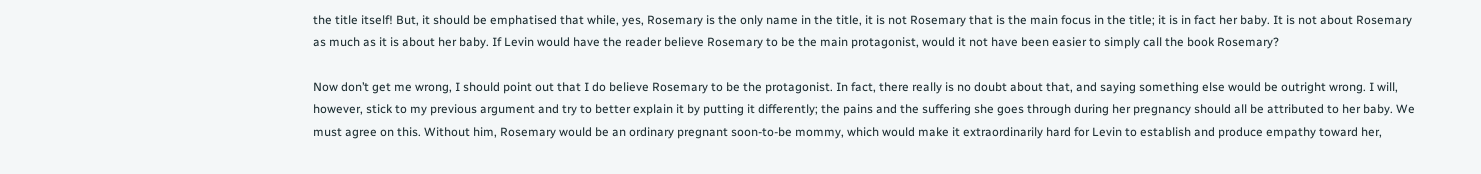the title itself! But, it should be emphatised that while, yes, Rosemary is the only name in the title, it is not Rosemary that is the main focus in the title; it is in fact her baby. It is not about Rosemary as much as it is about her baby. If Levin would have the reader believe Rosemary to be the main protagonist, would it not have been easier to simply call the book Rosemary?

Now don’t get me wrong, I should point out that I do believe Rosemary to be the protagonist. In fact, there really is no doubt about that, and saying something else would be outright wrong. I will, however, stick to my previous argument and try to better explain it by putting it differently; the pains and the suffering she goes through during her pregnancy should all be attributed to her baby. We must agree on this. Without him, Rosemary would be an ordinary pregnant soon-to-be mommy, which would make it extraordinarily hard for Levin to establish and produce empathy toward her,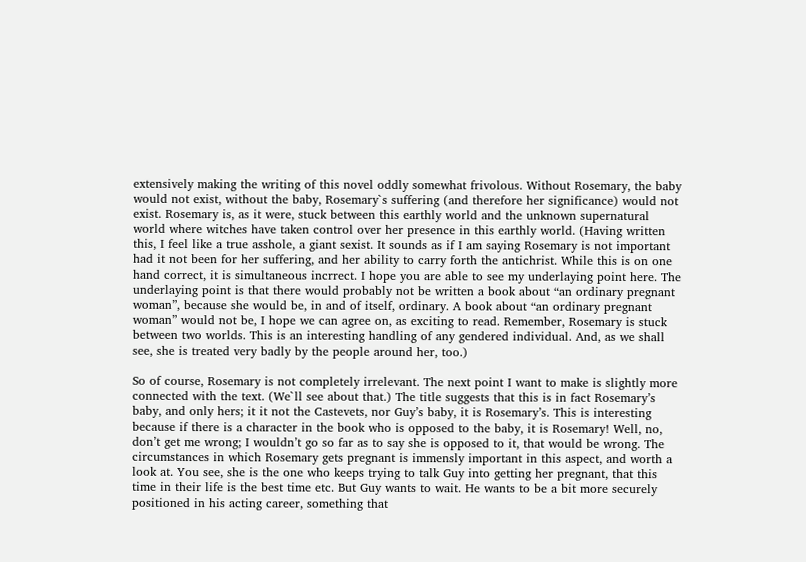extensively making the writing of this novel oddly somewhat frivolous. Without Rosemary, the baby would not exist, without the baby, Rosemary`s suffering (and therefore her significance) would not exist. Rosemary is, as it were, stuck between this earthly world and the unknown supernatural world where witches have taken control over her presence in this earthly world. (Having written this, I feel like a true asshole, a giant sexist. It sounds as if I am saying Rosemary is not important had it not been for her suffering, and her ability to carry forth the antichrist. While this is on one hand correct, it is simultaneous incrrect. I hope you are able to see my underlaying point here. The underlaying point is that there would probably not be written a book about “an ordinary pregnant woman”, because she would be, in and of itself, ordinary. A book about “an ordinary pregnant woman” would not be, I hope we can agree on, as exciting to read. Remember, Rosemary is stuck between two worlds. This is an interesting handling of any gendered individual. And, as we shall see, she is treated very badly by the people around her, too.)

So of course, Rosemary is not completely irrelevant. The next point I want to make is slightly more connected with the text. (We`ll see about that.) The title suggests that this is in fact Rosemary’s baby, and only hers; it it not the Castevets, nor Guy’s baby, it is Rosemary’s. This is interesting because if there is a character in the book who is opposed to the baby, it is Rosemary! Well, no, don’t get me wrong; I wouldn’t go so far as to say she is opposed to it, that would be wrong. The circumstances in which Rosemary gets pregnant is immensly important in this aspect, and worth a look at. You see, she is the one who keeps trying to talk Guy into getting her pregnant, that this time in their life is the best time etc. But Guy wants to wait. He wants to be a bit more securely positioned in his acting career, something that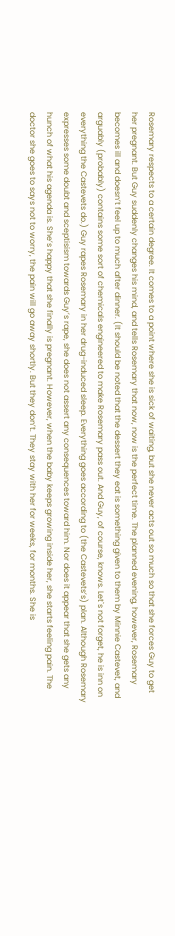Rosemary respects to a certain degree. It comes to a point where she is sick of waiting, but she never acts out so much so that she forces Guy to get her pregnant. But Guy suddenly changes his mind, and tells Rosemary that now, now is the perfect time. The planned evening, however, Rosemary becomes ill and doesn’t feel up to much after dinner. (It should be noted that the dessert they eat is something given to them by Minnie Castevet, and arguably (probably) contains some sort of chemicals engineered to make Rosemary pass out. And Guy, of course, knows. Let`s not forget, he is inn on everything the Castevets do.) Guy rapes Rosemary in her drug-induced sleep. Everything goes according to (the Castevets’s) plan. Although Rosemary expresses some doubt and sceptisism towards Guy’s rape, she does not assert any consequences toward him. Nor does it appear that she gets any hunch of what his agenda is. She’s happy that she finally is pregnant. However, when the baby keeps growing inside her, she starts feeling pain. The doctor she goes to says not to worry, the pain will go away shortly. But they don’t. They stay with her for weeks, for months. She is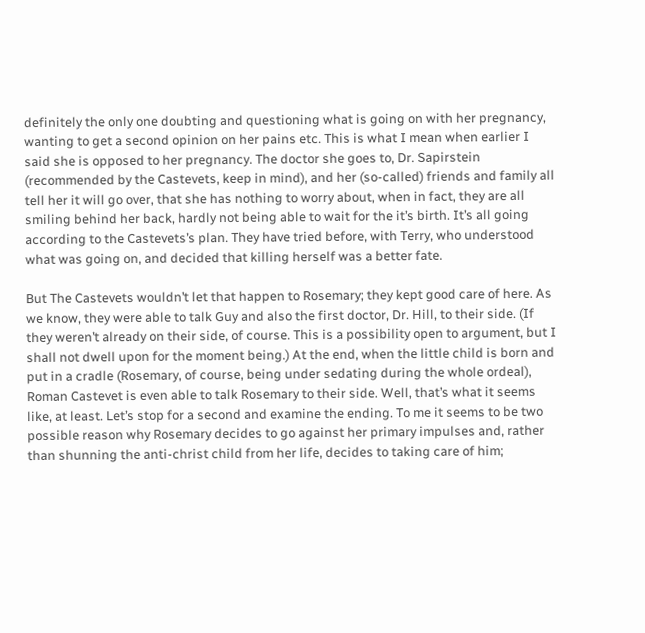definitely the only one doubting and questioning what is going on with her pregnancy, wanting to get a second opinion on her pains etc. This is what I mean when earlier I said she is opposed to her pregnancy. The doctor she goes to, Dr. Sapirstein (recommended by the Castevets, keep in mind), and her (so-called) friends and family all tell her it will go over, that she has nothing to worry about, when in fact, they are all smiling behind her back, hardly not being able to wait for the it’s birth. It’s all going according to the Castevets’s plan. They have tried before, with Terry, who understood what was going on, and decided that killing herself was a better fate.

But The Castevets wouldn’t let that happen to Rosemary; they kept good care of here. As we know, they were able to talk Guy and also the first doctor, Dr. Hill, to their side. (If they weren’t already on their side, of course. This is a possibility open to argument, but I shall not dwell upon for the moment being.) At the end, when the little child is born and put in a cradle (Rosemary, of course, being under sedating during the whole ordeal), Roman Castevet is even able to talk Rosemary to their side. Well, that’s what it seems like, at least. Let’s stop for a second and examine the ending. To me it seems to be two possible reason why Rosemary decides to go against her primary impulses and, rather than shunning the anti-christ child from her life, decides to taking care of him;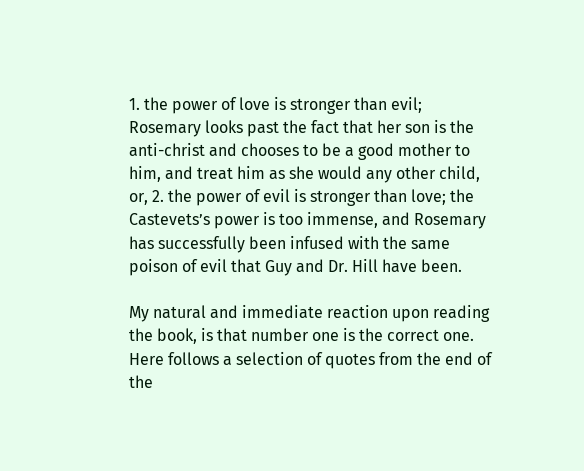1. the power of love is stronger than evil; Rosemary looks past the fact that her son is the anti-christ and chooses to be a good mother to him, and treat him as she would any other child, or, 2. the power of evil is stronger than love; the Castevets’s power is too immense, and Rosemary has successfully been infused with the same poison of evil that Guy and Dr. Hill have been.

My natural and immediate reaction upon reading the book, is that number one is the correct one. Here follows a selection of quotes from the end of the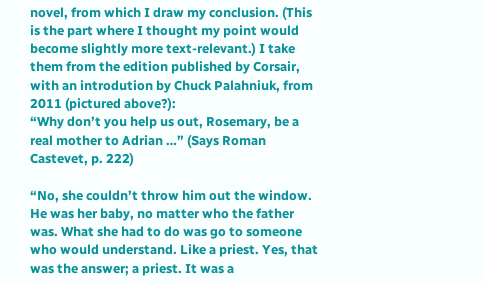novel, from which I draw my conclusion. (This is the part where I thought my point would become slightly more text-relevant.) I take them from the edition published by Corsair, with an introdution by Chuck Palahniuk, from 2011 (pictured above?):
“Why don’t you help us out, Rosemary, be a real mother to Adrian …” (Says Roman Castevet, p. 222)

“No, she couldn’t throw him out the window. He was her baby, no matter who the father was. What she had to do was go to someone who would understand. Like a priest. Yes, that was the answer; a priest. It was a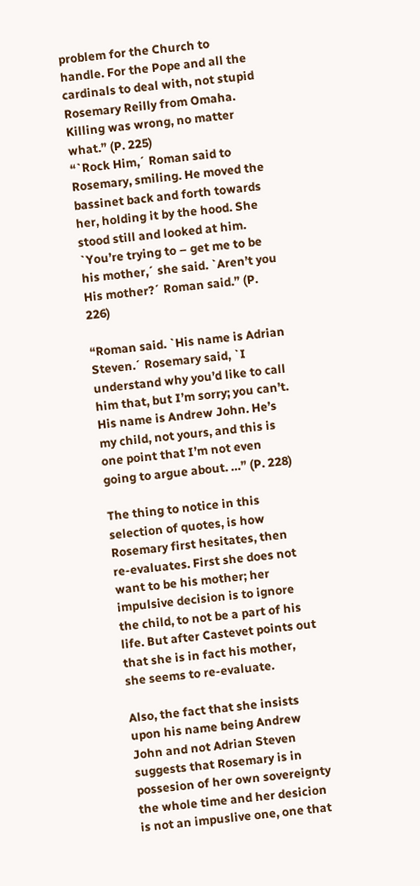problem for the Church to handle. For the Pope and all the cardinals to deal with, not stupid Rosemary Reilly from Omaha. Killing was wrong, no matter what.” (P. 225)
“`Rock Him,´ Roman said to Rosemary, smiling. He moved the bassinet back and forth towards her, holding it by the hood. She stood still and looked at him. `You’re trying to – get me to be his mother,´ she said. `Aren’t you His mother?´ Roman said.” (P. 226)

“Roman said. `His name is Adrian Steven.´ Rosemary said, `I understand why you’d like to call him that, but I’m sorry; you can’t. His name is Andrew John. He’s my child, not yours, and this is one point that I’m not even going to argue about. …” (P. 228)

The thing to notice in this selection of quotes, is how Rosemary first hesitates, then re-evaluates. First she does not want to be his mother; her impulsive decision is to ignore the child, to not be a part of his life. But after Castevet points out that she is in fact his mother, she seems to re-evaluate.

Also, the fact that she insists upon his name being Andrew John and not Adrian Steven suggests that Rosemary is in possesion of her own sovereignty the whole time and her desicion is not an impuslive one, one that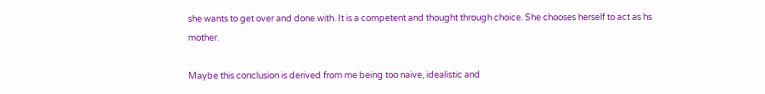she wants to get over and done with. It is a competent and thought through choice. She chooses herself to act as hs mother.

Maybe this conclusion is derived from me being too naive, idealistic and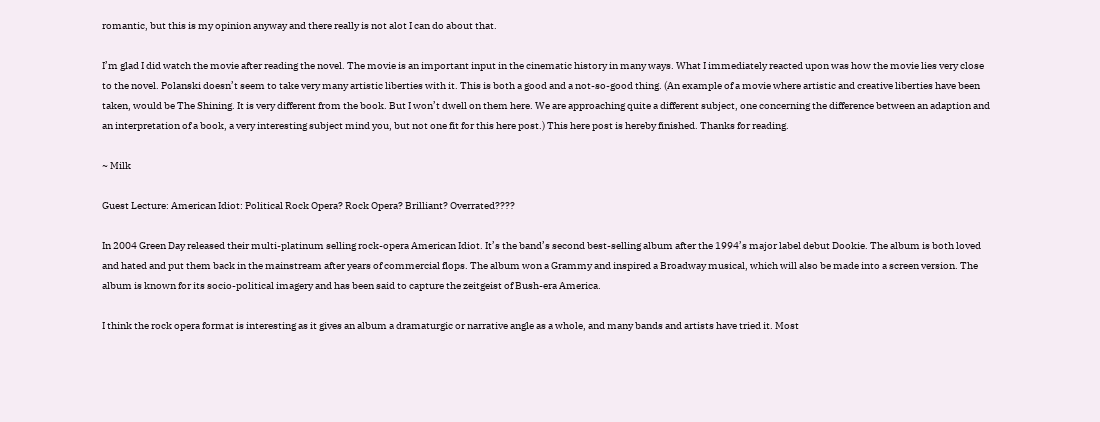romantic, but this is my opinion anyway and there really is not alot I can do about that.

I’m glad I did watch the movie after reading the novel. The movie is an important input in the cinematic history in many ways. What I immediately reacted upon was how the movie lies very close to the novel. Polanski doesn’t seem to take very many artistic liberties with it. This is both a good and a not-so-good thing. (An example of a movie where artistic and creative liberties have been taken, would be The Shining. It is very different from the book. But I won’t dwell on them here. We are approaching quite a different subject, one concerning the difference between an adaption and an interpretation of a book, a very interesting subject mind you, but not one fit for this here post.) This here post is hereby finished. Thanks for reading.

~ Milk

Guest Lecture: American Idiot: Political Rock Opera? Rock Opera? Brilliant? Overrated????

In 2004 Green Day released their multi-platinum selling rock-opera American Idiot. It’s the band’s second best-selling album after the 1994’s major label debut Dookie. The album is both loved and hated and put them back in the mainstream after years of commercial flops. The album won a Grammy and inspired a Broadway musical, which will also be made into a screen version. The album is known for its socio-political imagery and has been said to capture the zeitgeist of Bush-era America.

I think the rock opera format is interesting as it gives an album a dramaturgic or narrative angle as a whole, and many bands and artists have tried it. Most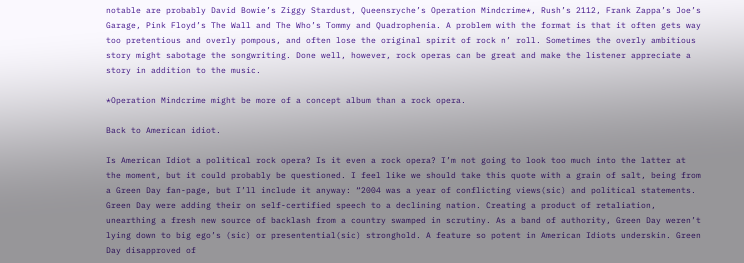notable are probably David Bowie’s Ziggy Stardust, Queensryche’s Operation Mindcrime*, Rush’s 2112, Frank Zappa’s Joe’s Garage, Pink Floyd’s The Wall and The Who’s Tommy and Quadrophenia. A problem with the format is that it often gets way too pretentious and overly pompous, and often lose the original spirit of rock n’ roll. Sometimes the overly ambitious story might sabotage the songwriting. Done well, however, rock operas can be great and make the listener appreciate a story in addition to the music.

*Operation Mindcrime might be more of a concept album than a rock opera.

Back to American idiot.

Is American Idiot a political rock opera? Is it even a rock opera? I’m not going to look too much into the latter at the moment, but it could probably be questioned. I feel like we should take this quote with a grain of salt, being from a Green Day fan-page, but I’ll include it anyway: “2004 was a year of conflicting views(sic) and political statements. Green Day were adding their on self-certified speech to a declining nation. Creating a product of retaliation, unearthing a fresh new source of backlash from a country swamped in scrutiny. As a band of authority, Green Day weren’t lying down to big ego’s (sic) or presentential(sic) stronghold. A feature so potent in American Idiots underskin. Green Day disapproved of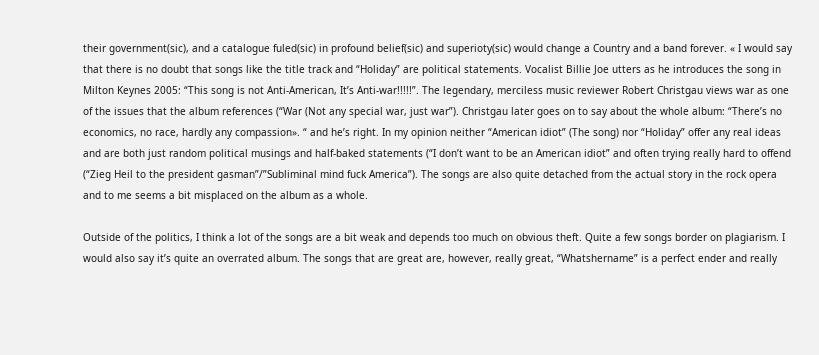their government(sic), and a catalogue fuled(sic) in profound belief(sic) and superioty(sic) would change a Country and a band forever. « I would say that there is no doubt that songs like the title track and “Holiday” are political statements. Vocalist Billie Joe utters as he introduces the song in Milton Keynes 2005: “This song is not Anti-American, It’s Anti-war!!!!!”. The legendary, merciless music reviewer Robert Christgau views war as one of the issues that the album references (“War (Not any special war, just war”). Christgau later goes on to say about the whole album: “There’s no economics, no race, hardly any compassion». “ and he’s right. In my opinion neither “American idiot” (The song) nor “Holiday” offer any real ideas and are both just random political musings and half-baked statements (“I don’t want to be an American idiot” and often trying really hard to offend (“Zieg Heil to the president gasman”/”Subliminal mind fuck America”). The songs are also quite detached from the actual story in the rock opera and to me seems a bit misplaced on the album as a whole.

Outside of the politics, I think a lot of the songs are a bit weak and depends too much on obvious theft. Quite a few songs border on plagiarism. I would also say it’s quite an overrated album. The songs that are great are, however, really great, “Whatshername” is a perfect ender and really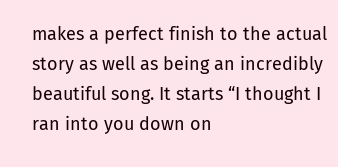makes a perfect finish to the actual story as well as being an incredibly beautiful song. It starts “I thought I ran into you down on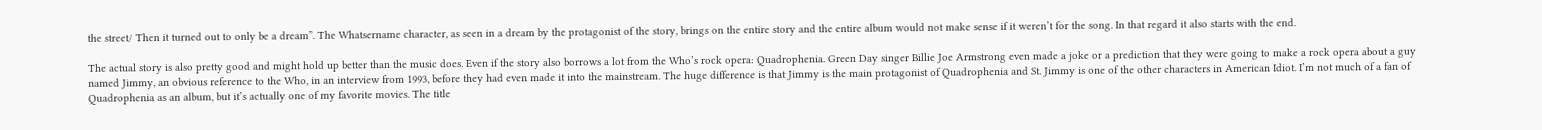the street/ Then it turned out to only be a dream”. The Whatsername character, as seen in a dream by the protagonist of the story, brings on the entire story and the entire album would not make sense if it weren’t for the song. In that regard it also starts with the end.

The actual story is also pretty good and might hold up better than the music does. Even if the story also borrows a lot from the Who’s rock opera: Quadrophenia. Green Day singer Billie Joe Armstrong even made a joke or a prediction that they were going to make a rock opera about a guy named Jimmy, an obvious reference to the Who, in an interview from 1993, before they had even made it into the mainstream. The huge difference is that Jimmy is the main protagonist of Quadrophenia and St. Jimmy is one of the other characters in American Idiot. I’m not much of a fan of Quadrophenia as an album, but it’s actually one of my favorite movies. The title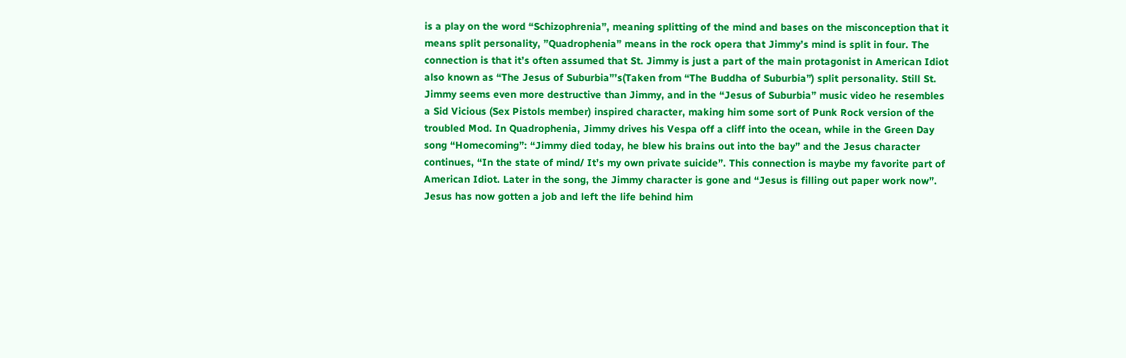is a play on the word “Schizophrenia”, meaning splitting of the mind and bases on the misconception that it means split personality, ”Quadrophenia” means in the rock opera that Jimmy’s mind is split in four. The connection is that it’s often assumed that St. Jimmy is just a part of the main protagonist in American Idiot also known as “The Jesus of Suburbia”’s(Taken from “The Buddha of Suburbia”) split personality. Still St. Jimmy seems even more destructive than Jimmy, and in the “Jesus of Suburbia” music video he resembles a Sid Vicious (Sex Pistols member) inspired character, making him some sort of Punk Rock version of the troubled Mod. In Quadrophenia, Jimmy drives his Vespa off a cliff into the ocean, while in the Green Day song “Homecoming”: “Jimmy died today, he blew his brains out into the bay” and the Jesus character continues, “In the state of mind/ It’s my own private suicide”. This connection is maybe my favorite part of American Idiot. Later in the song, the Jimmy character is gone and “Jesus is filling out paper work now”. Jesus has now gotten a job and left the life behind him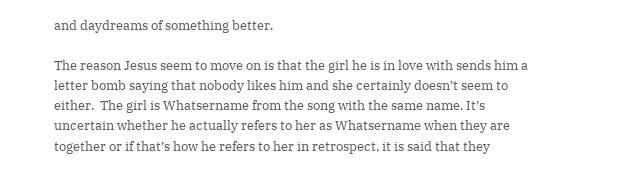and daydreams of something better.

The reason Jesus seem to move on is that the girl he is in love with sends him a letter bomb saying that nobody likes him and she certainly doesn’t seem to either.  The girl is Whatsername from the song with the same name. It’s uncertain whether he actually refers to her as Whatsername when they are together or if that’s how he refers to her in retrospect, it is said that they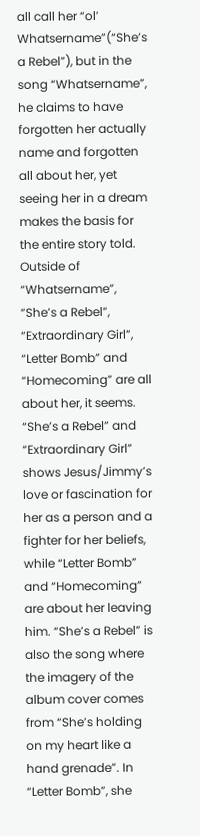all call her “ol’ Whatsername”(“She’s a Rebel”), but in the song “Whatsername”, he claims to have forgotten her actually name and forgotten all about her, yet seeing her in a dream makes the basis for the entire story told. Outside of “Whatsername”, “She’s a Rebel”, “Extraordinary Girl”, “Letter Bomb” and “Homecoming” are all about her, it seems. “She’s a Rebel” and “Extraordinary Girl” shows Jesus/Jimmy’s love or fascination for her as a person and a fighter for her beliefs, while “Letter Bomb” and “Homecoming” are about her leaving him. “She’s a Rebel” is also the song where the imagery of the album cover comes from “She’s holding on my heart like a hand grenade”. In “Letter Bomb”, she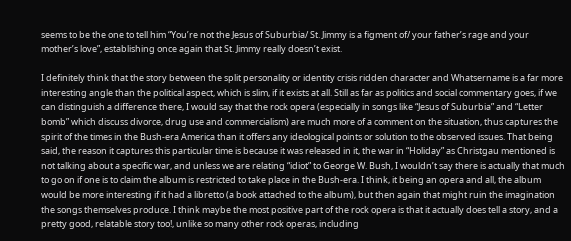seems to be the one to tell him “You’re not the Jesus of Suburbia/ St. Jimmy is a figment of/ your father’s rage and your mother’s love”, establishing once again that St. Jimmy really doesn’t exist.

I definitely think that the story between the split personality or identity crisis ridden character and Whatsername is a far more interesting angle than the political aspect, which is slim, if it exists at all. Still as far as politics and social commentary goes, if we can distinguish a difference there, I would say that the rock opera (especially in songs like “Jesus of Suburbia” and “Letter bomb” which discuss divorce, drug use and commercialism) are much more of a comment on the situation, thus captures the spirit of the times in the Bush-era America than it offers any ideological points or solution to the observed issues. That being said, the reason it captures this particular time is because it was released in it, the war in “Holiday” as Christgau mentioned is not talking about a specific war, and unless we are relating “idiot” to George W. Bush, I wouldn’t say there is actually that much to go on if one is to claim the album is restricted to take place in the Bush-era. I think, it being an opera and all, the album would be more interesting if it had a libretto (a book attached to the album), but then again that might ruin the imagination the songs themselves produce. I think maybe the most positive part of the rock opera is that it actually does tell a story, and a pretty good, relatable story too!, unlike so many other rock operas, including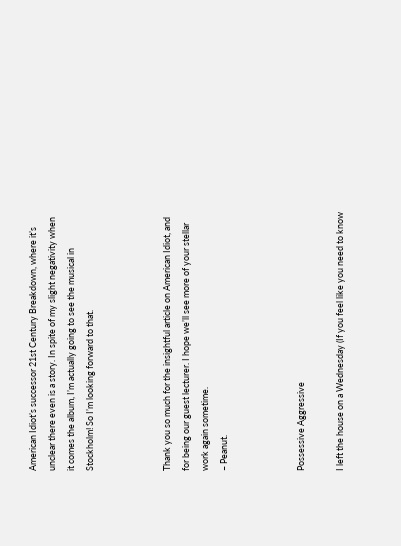American Idiot’s successor 21st Century Breakdown, where it’s unclear there even is a story. In spite of my slight negativity when it comes the album, I’m actually going to see the musical in Stockholm! So I’m looking forward to that.



Thank you so much for the insightful article on American Idiot, and for being our guest lecturer. I hope we’ll see more of your stellar work again sometime.
– Peanut.



Possessive Aggressive

I left the house on a Wednesday (If you feel like you need to know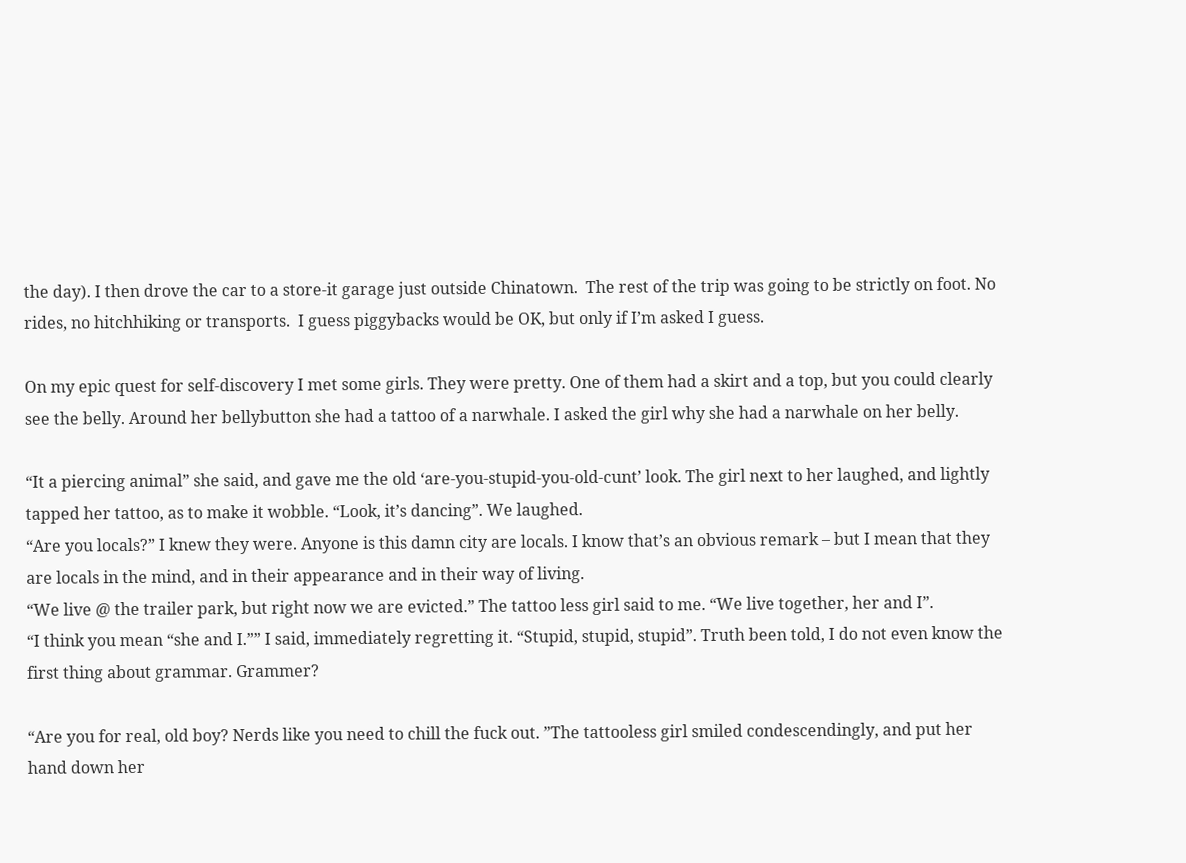the day). I then drove the car to a store-it garage just outside Chinatown.  The rest of the trip was going to be strictly on foot. No rides, no hitchhiking or transports.  I guess piggybacks would be OK, but only if I’m asked I guess.

On my epic quest for self-discovery I met some girls. They were pretty. One of them had a skirt and a top, but you could clearly see the belly. Around her bellybutton she had a tattoo of a narwhale. I asked the girl why she had a narwhale on her belly.

“It a piercing animal” she said, and gave me the old ‘are-you-stupid-you-old-cunt’ look. The girl next to her laughed, and lightly tapped her tattoo, as to make it wobble. “Look, it’s dancing”. We laughed.
“Are you locals?” I knew they were. Anyone is this damn city are locals. I know that’s an obvious remark – but I mean that they are locals in the mind, and in their appearance and in their way of living.
“We live @ the trailer park, but right now we are evicted.” The tattoo less girl said to me. “We live together, her and I”.
“I think you mean “she and I.”” I said, immediately regretting it. “Stupid, stupid, stupid”. Truth been told, I do not even know the first thing about grammar. Grammer?

“Are you for real, old boy? Nerds like you need to chill the fuck out. ”The tattooless girl smiled condescendingly, and put her hand down her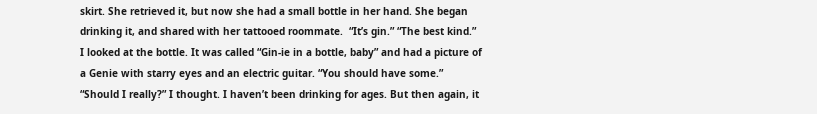skirt. She retrieved it, but now she had a small bottle in her hand. She began drinking it, and shared with her tattooed roommate.  “It’s gin.” “The best kind.” I looked at the bottle. It was called “Gin-ie in a bottle, baby” and had a picture of a Genie with starry eyes and an electric guitar. “You should have some.”
“Should I really?” I thought. I haven’t been drinking for ages. But then again, it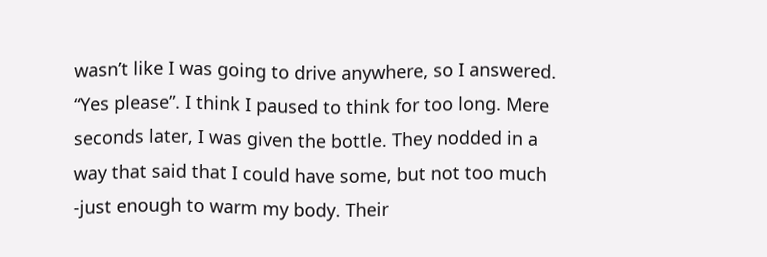wasn’t like I was going to drive anywhere, so I answered. “Yes please”. I think I paused to think for too long. Mere seconds later, I was given the bottle. They nodded in a way that said that I could have some, but not too much -just enough to warm my body. Their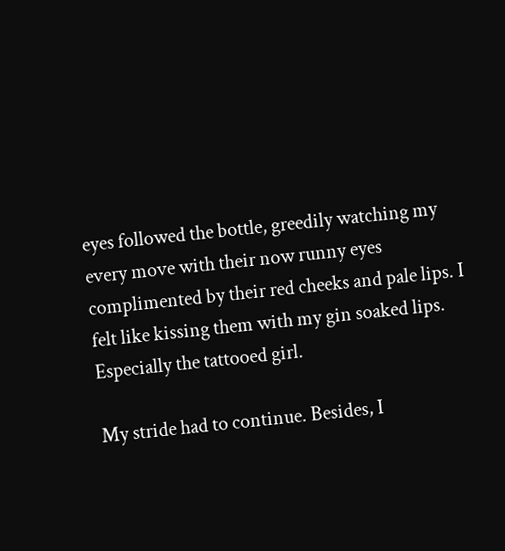eyes followed the bottle, greedily watching my every move with their now runny eyes complimented by their red cheeks and pale lips. I felt like kissing them with my gin soaked lips. Especially the tattooed girl.

My stride had to continue. Besides, I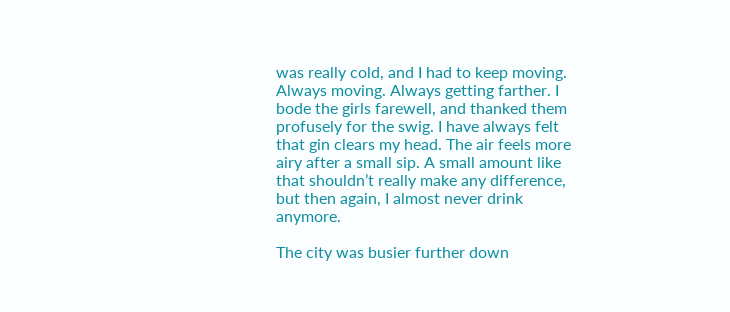was really cold, and I had to keep moving. Always moving. Always getting farther. I bode the girls farewell, and thanked them profusely for the swig. I have always felt that gin clears my head. The air feels more airy after a small sip. A small amount like that shouldn’t really make any difference, but then again, I almost never drink anymore.

The city was busier further down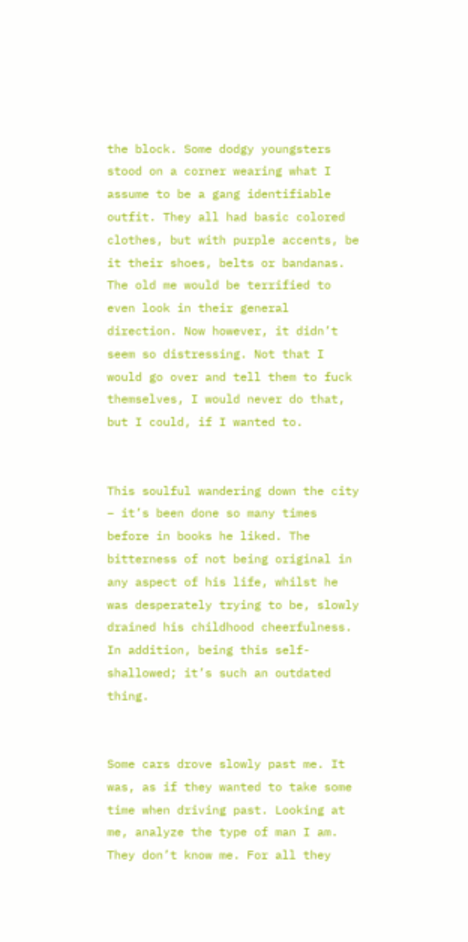the block. Some dodgy youngsters stood on a corner wearing what I assume to be a gang identifiable outfit. They all had basic colored clothes, but with purple accents, be it their shoes, belts or bandanas. The old me would be terrified to even look in their general direction. Now however, it didn’t seem so distressing. Not that I would go over and tell them to fuck themselves, I would never do that, but I could, if I wanted to.


This soulful wandering down the city – it’s been done so many times before in books he liked. The bitterness of not being original in any aspect of his life, whilst he was desperately trying to be, slowly drained his childhood cheerfulness. In addition, being this self-shallowed; it’s such an outdated thing.


Some cars drove slowly past me. It was, as if they wanted to take some time when driving past. Looking at me, analyze the type of man I am. They don’t know me. For all they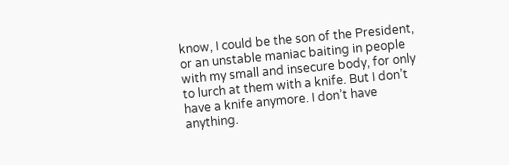know, I could be the son of the President, or an unstable maniac baiting in people with my small and insecure body, for only to lurch at them with a knife. But I don’t have a knife anymore. I don’t have anything.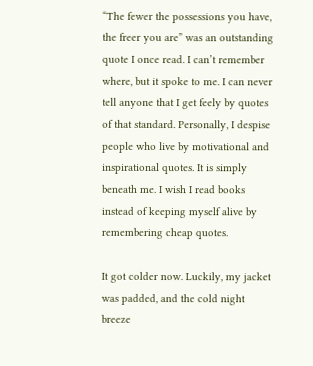“The fewer the possessions you have, the freer you are” was an outstanding quote I once read. I can’t remember where, but it spoke to me. I can never tell anyone that I get feely by quotes of that standard. Personally, I despise people who live by motivational and inspirational quotes. It is simply beneath me. I wish I read books instead of keeping myself alive by remembering cheap quotes.

It got colder now. Luckily, my jacket was padded, and the cold night breeze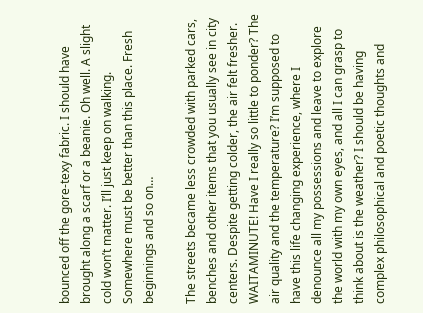bounced off the gore-texy fabric. I should have brought along a scarf or a beanie. Oh well. A slight cold won’t matter. I’ll just keep on walking. Somewhere must be better than this place. Fresh beginnings and so on…

The streets became less crowded with parked cars, benches and other items that you usually see in city centers. Despite getting colder, the air felt fresher. WAITAMINUTE! Have I really so little to ponder? The air quality and the temperature? I’m supposed to have this life changing experience, where I denounce all my possessions and leave to explore the world with my own eyes, and all I can grasp to think about is the weather? I should be having complex philosophical and poetic thoughts and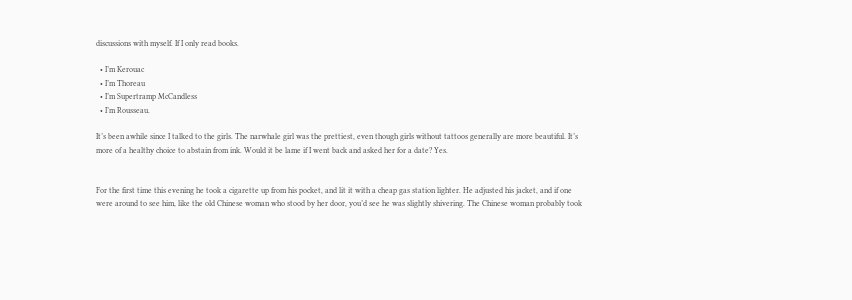discussions with myself. If I only read books.

  • I’m Kerouac
  • I’m Thoreau
  • I’m Supertramp McCandless
  • I’m Rousseau.

It’s been awhile since I talked to the girls. The narwhale girl was the prettiest, even though girls without tattoos generally are more beautiful. It’s more of a healthy choice to abstain from ink. Would it be lame if I went back and asked her for a date? Yes.


For the first time this evening he took a cigarette up from his pocket, and lit it with a cheap gas station lighter. He adjusted his jacket, and if one were around to see him, like the old Chinese woman who stood by her door, you’d see he was slightly shivering. The Chinese woman probably took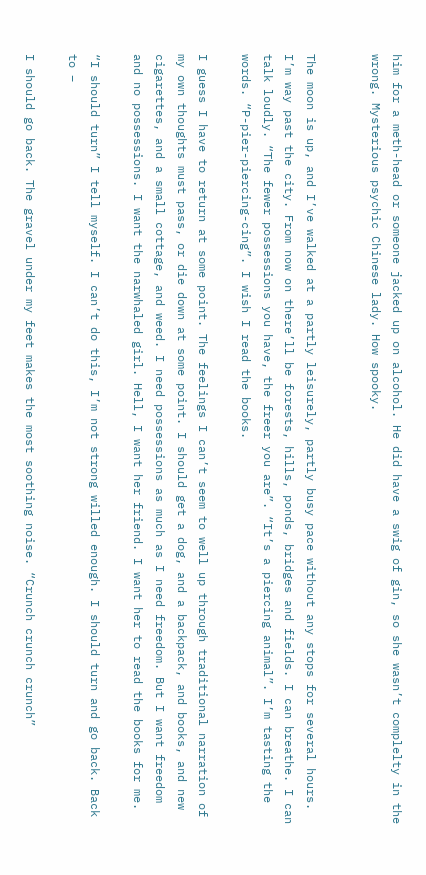him for a meth-head or someone jacked up on alcohol. He did have a swig of gin, so she wasn’t complelty in the wrong. Mysterious psychic Chinese lady. How spooky.


The moon is up, and I’ve walked at a partly leisurely, partly busy pace without any stops for several hours. I’m way past the city. From now on there’ll be forests, hills, ponds, bridges and fields. I can breathe. I can talk loudly. “The fewer possessions you have, the freer you are”. “It’s a piercing animal”. I’m tasting the words. “P-pier-piercing-cing”. I wish I read the books.

I guess I have to return at some point. The feelings I can’t seem to well up through traditional narration of my own thoughts must pass, or die down at some point. I should get a dog, and a backpack, and books, and new cigarettes, and a small cottage, and weed. I need possessions as much as I need freedom. But I want freedom and no possessions. I want the narwhaled girl. Hell, I want her friend. I want her to read the books for me.

“I should turn” I tell myself. I can’t do this, I’m not strong willed enough. I should turn and go back. Back to –

I should go back. The gravel under my feet makes the most soothing noise. “Crunch crunch crunch”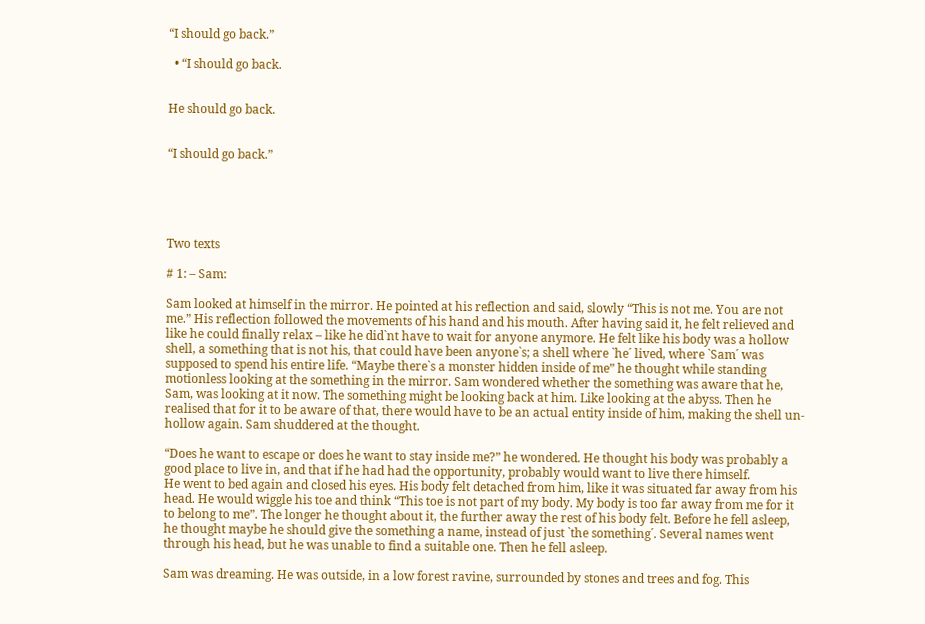“I should go back.”

  • “I should go back.


He should go back.


“I should go back.”





Two texts

# 1: – Sam:

Sam looked at himself in the mirror. He pointed at his reflection and said, slowly “This is not me. You are not me.” His reflection followed the movements of his hand and his mouth. After having said it, he felt relieved and like he could finally relax – like he did`nt have to wait for anyone anymore. He felt like his body was a hollow shell, a something that is not his, that could have been anyone`s; a shell where `he´ lived, where `Sam´ was supposed to spend his entire life. “Maybe there`s a monster hidden inside of me” he thought while standing motionless looking at the something in the mirror. Sam wondered whether the something was aware that he, Sam, was looking at it now. The something might be looking back at him. Like looking at the abyss. Then he realised that for it to be aware of that, there would have to be an actual entity inside of him, making the shell un-hollow again. Sam shuddered at the thought.

“Does he want to escape or does he want to stay inside me?” he wondered. He thought his body was probably a good place to live in, and that if he had had the opportunity, probably would want to live there himself.
He went to bed again and closed his eyes. His body felt detached from him, like it was situated far away from his head. He would wiggle his toe and think “This toe is not part of my body. My body is too far away from me for it to belong to me”. The longer he thought about it, the further away the rest of his body felt. Before he fell asleep, he thought maybe he should give the something a name, instead of just `the something´. Several names went through his head, but he was unable to find a suitable one. Then he fell asleep.

Sam was dreaming. He was outside, in a low forest ravine, surrounded by stones and trees and fog. This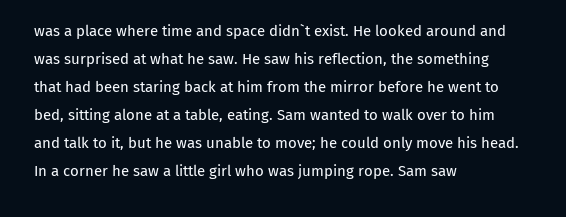was a place where time and space didn`t exist. He looked around and was surprised at what he saw. He saw his reflection, the something that had been staring back at him from the mirror before he went to bed, sitting alone at a table, eating. Sam wanted to walk over to him and talk to it, but he was unable to move; he could only move his head. In a corner he saw a little girl who was jumping rope. Sam saw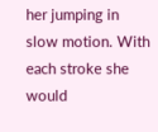her jumping in slow motion. With each stroke she would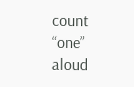count “one” aloud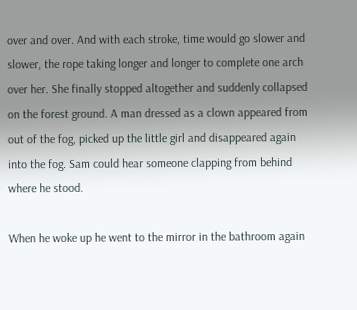over and over. And with each stroke, time would go slower and slower, the rope taking longer and longer to complete one arch over her. She finally stopped altogether and suddenly collapsed on the forest ground. A man dressed as a clown appeared from out of the fog, picked up the little girl and disappeared again into the fog. Sam could hear someone clapping from behind where he stood.

When he woke up he went to the mirror in the bathroom again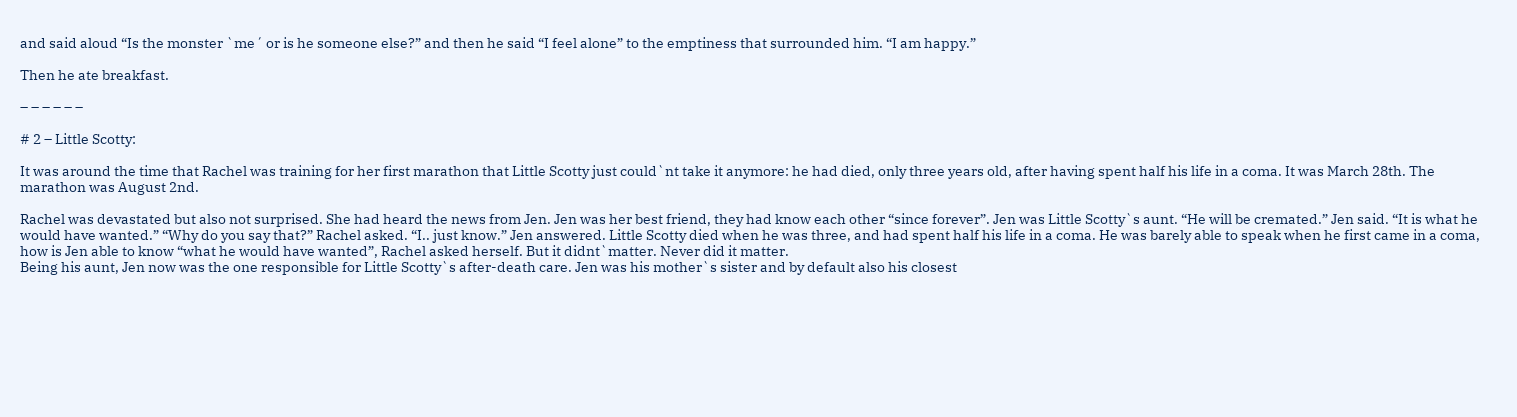and said aloud “Is the monster `me´ or is he someone else?” and then he said “I feel alone” to the emptiness that surrounded him. “I am happy.”

Then he ate breakfast.

– – – – – –

# 2 – Little Scotty:

It was around the time that Rachel was training for her first marathon that Little Scotty just could`nt take it anymore: he had died, only three years old, after having spent half his life in a coma. It was March 28th. The marathon was August 2nd.

Rachel was devastated but also not surprised. She had heard the news from Jen. Jen was her best friend, they had know each other “since forever”. Jen was Little Scotty`s aunt. “He will be cremated.” Jen said. “It is what he would have wanted.” “Why do you say that?” Rachel asked. “I.. just know.” Jen answered. Little Scotty died when he was three, and had spent half his life in a coma. He was barely able to speak when he first came in a coma, how is Jen able to know “what he would have wanted”, Rachel asked herself. But it didnt`matter. Never did it matter.
Being his aunt, Jen now was the one responsible for Little Scotty`s after-death care. Jen was his mother`s sister and by default also his closest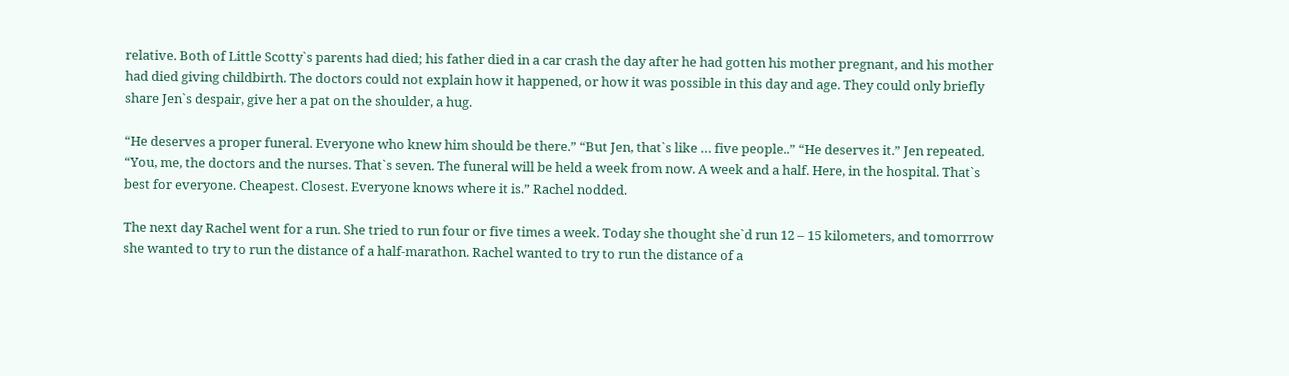relative. Both of Little Scotty`s parents had died; his father died in a car crash the day after he had gotten his mother pregnant, and his mother had died giving childbirth. The doctors could not explain how it happened, or how it was possible in this day and age. They could only briefly share Jen`s despair, give her a pat on the shoulder, a hug.

“He deserves a proper funeral. Everyone who knew him should be there.” “But Jen, that`s like … five people..” “He deserves it.” Jen repeated. “You, me, the doctors and the nurses. That`s seven. The funeral will be held a week from now. A week and a half. Here, in the hospital. That`s best for everyone. Cheapest. Closest. Everyone knows where it is.” Rachel nodded.

The next day Rachel went for a run. She tried to run four or five times a week. Today she thought she`d run 12 – 15 kilometers, and tomorrrow she wanted to try to run the distance of a half-marathon. Rachel wanted to try to run the distance of a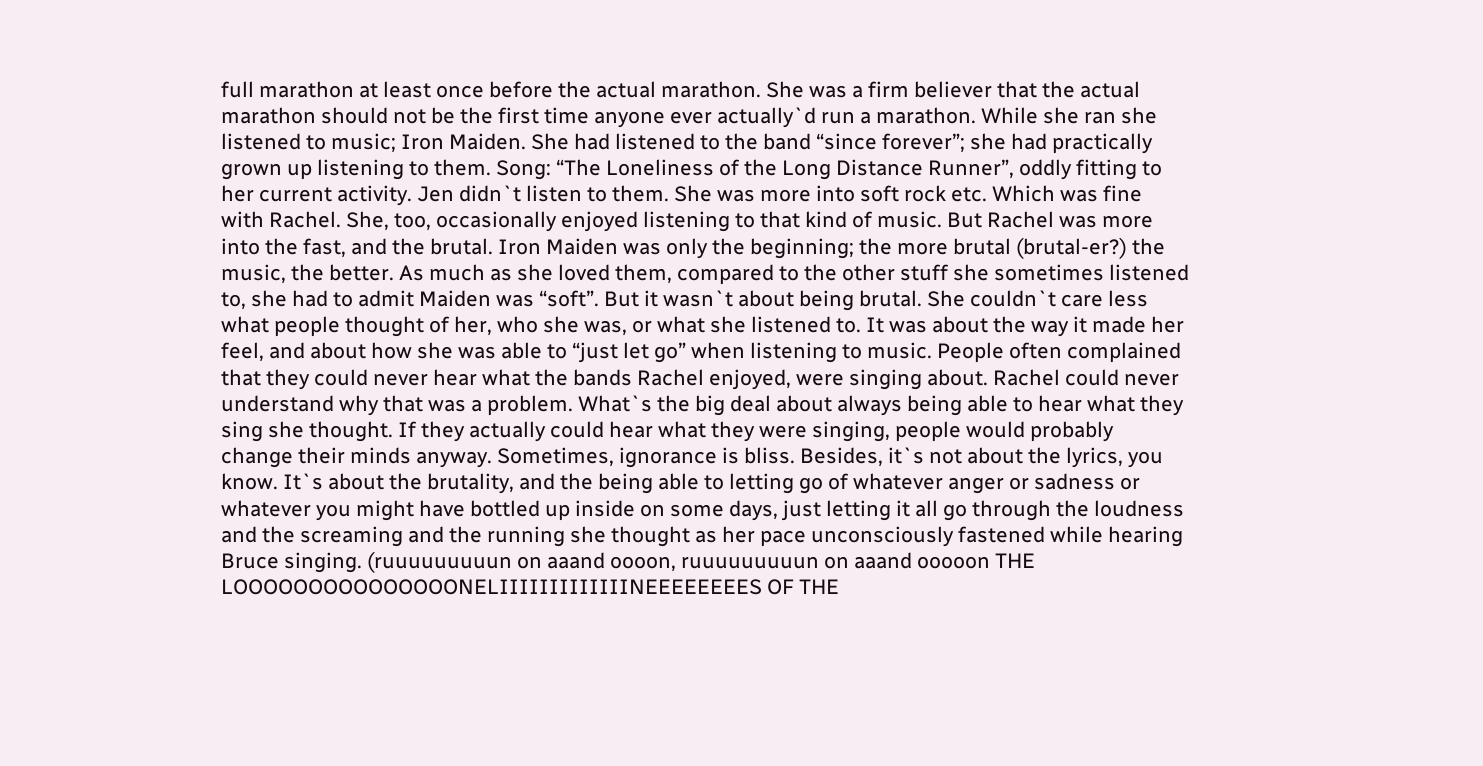full marathon at least once before the actual marathon. She was a firm believer that the actual marathon should not be the first time anyone ever actually`d run a marathon. While she ran she listened to music; Iron Maiden. She had listened to the band “since forever”; she had practically grown up listening to them. Song: “The Loneliness of the Long Distance Runner”, oddly fitting to her current activity. Jen didn`t listen to them. She was more into soft rock etc. Which was fine with Rachel. She, too, occasionally enjoyed listening to that kind of music. But Rachel was more into the fast, and the brutal. Iron Maiden was only the beginning; the more brutal (brutal-er?) the music, the better. As much as she loved them, compared to the other stuff she sometimes listened to, she had to admit Maiden was “soft”. But it wasn`t about being brutal. She couldn`t care less what people thought of her, who she was, or what she listened to. It was about the way it made her feel, and about how she was able to “just let go” when listening to music. People often complained that they could never hear what the bands Rachel enjoyed, were singing about. Rachel could never understand why that was a problem. What`s the big deal about always being able to hear what they sing she thought. If they actually could hear what they were singing, people would probably change their minds anyway. Sometimes, ignorance is bliss. Besides, it`s not about the lyrics, you know. It`s about the brutality, and the being able to letting go of whatever anger or sadness or whatever you might have bottled up inside on some days, just letting it all go through the loudness and the screaming and the running she thought as her pace unconsciously fastened while hearing Bruce singing. (ruuuuuuuuun on aaand oooon, ruuuuuuuuun on aaand ooooon THE LOOOOOOOOOOOOOOONELIIIIIIIIIIIIINEEEEEEEES OF THE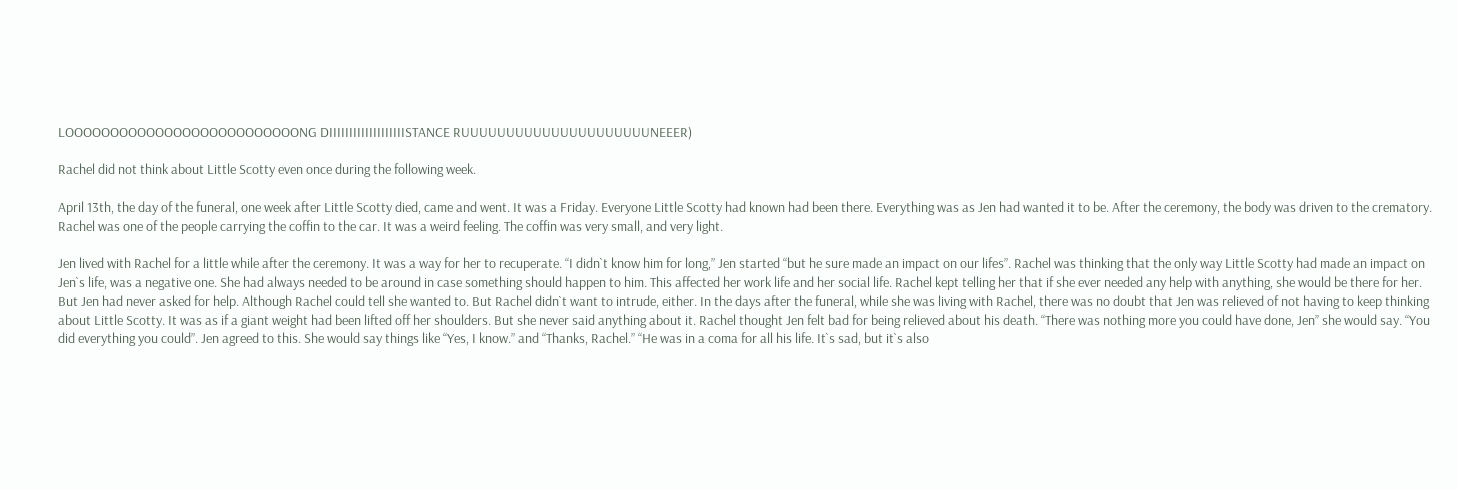LOOOOOOOOOOOOOOOOOOOOOOOOOONG DIIIIIIIIIIIIIIIIIIISTANCE RUUUUUUUUUUUUUUUUUUUUUNEEER)

Rachel did not think about Little Scotty even once during the following week.

April 13th, the day of the funeral, one week after Little Scotty died, came and went. It was a Friday. Everyone Little Scotty had known had been there. Everything was as Jen had wanted it to be. After the ceremony, the body was driven to the crematory. Rachel was one of the people carrying the coffin to the car. It was a weird feeling. The coffin was very small, and very light.

Jen lived with Rachel for a little while after the ceremony. It was a way for her to recuperate. “I didn`t know him for long,” Jen started “but he sure made an impact on our lifes”. Rachel was thinking that the only way Little Scotty had made an impact on Jen`s life, was a negative one. She had always needed to be around in case something should happen to him. This affected her work life and her social life. Rachel kept telling her that if she ever needed any help with anything, she would be there for her. But Jen had never asked for help. Although Rachel could tell she wanted to. But Rachel didn`t want to intrude, either. In the days after the funeral, while she was living with Rachel, there was no doubt that Jen was relieved of not having to keep thinking about Little Scotty. It was as if a giant weight had been lifted off her shoulders. But she never said anything about it. Rachel thought Jen felt bad for being relieved about his death. “There was nothing more you could have done, Jen” she would say. “You did everything you could”. Jen agreed to this. She would say things like “Yes, I know.” and “Thanks, Rachel.” “He was in a coma for all his life. It`s sad, but it`s also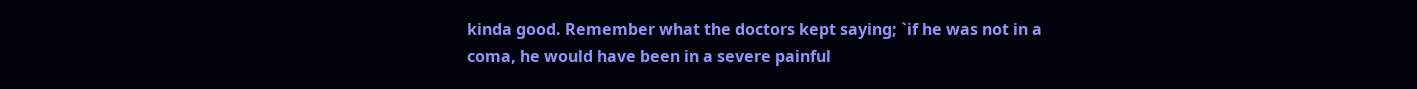kinda good. Remember what the doctors kept saying; `if he was not in a coma, he would have been in a severe painful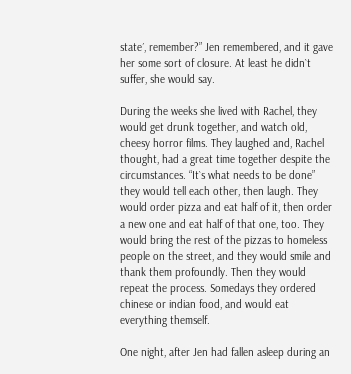state´, remember?” Jen remembered, and it gave her some sort of closure. At least he didn`t suffer, she would say.

During the weeks she lived with Rachel, they would get drunk together, and watch old, cheesy horror films. They laughed and, Rachel thought, had a great time together despite the circumstances. “It`s what needs to be done” they would tell each other, then laugh. They would order pizza and eat half of it, then order a new one and eat half of that one, too. They would bring the rest of the pizzas to homeless people on the street, and they would smile and thank them profoundly. Then they would repeat the process. Somedays they ordered chinese or indian food, and would eat everything themself.

One night, after Jen had fallen asleep during an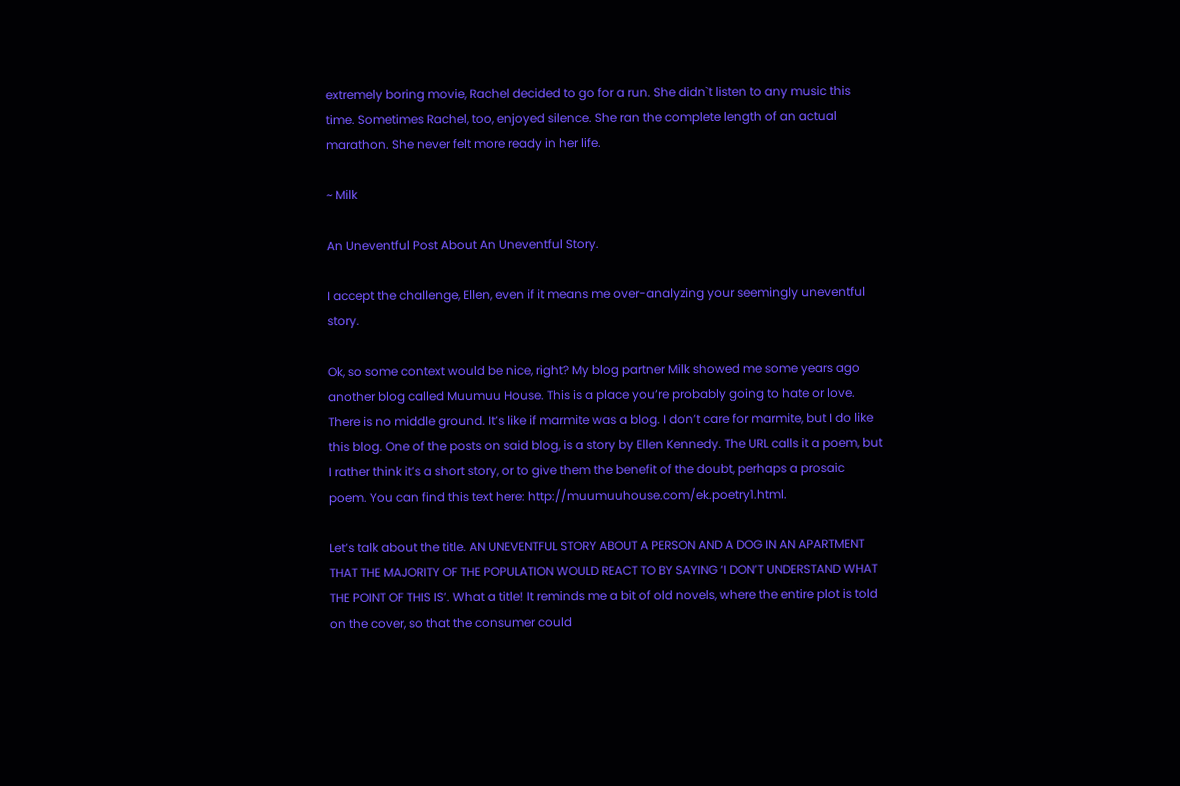extremely boring movie, Rachel decided to go for a run. She didn`t listen to any music this time. Sometimes Rachel, too, enjoyed silence. She ran the complete length of an actual marathon. She never felt more ready in her life.

~ Milk

An Uneventful Post About An Uneventful Story.

I accept the challenge, Ellen, even if it means me over-analyzing your seemingly uneventful story.

Ok, so some context would be nice, right? My blog partner Milk showed me some years ago another blog called Muumuu House. This is a place you’re probably going to hate or love. There is no middle ground. It’s like if marmite was a blog. I don’t care for marmite, but I do like this blog. One of the posts on said blog, is a story by Ellen Kennedy. The URL calls it a poem, but I rather think it’s a short story, or to give them the benefit of the doubt, perhaps a prosaic poem. You can find this text here: http://muumuuhouse.com/ek.poetry1.html.

Let’s talk about the title. AN UNEVENTFUL STORY ABOUT A PERSON AND A DOG IN AN APARTMENT THAT THE MAJORITY OF THE POPULATION WOULD REACT TO BY SAYING ‘I DON’T UNDERSTAND WHAT THE POINT OF THIS IS’. What a title! It reminds me a bit of old novels, where the entire plot is told on the cover, so that the consumer could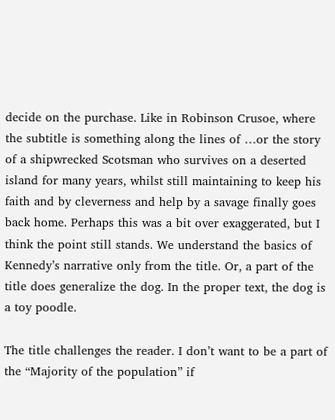decide on the purchase. Like in Robinson Crusoe, where the subtitle is something along the lines of …or the story of a shipwrecked Scotsman who survives on a deserted island for many years, whilst still maintaining to keep his faith and by cleverness and help by a savage finally goes back home. Perhaps this was a bit over exaggerated, but I think the point still stands. We understand the basics of Kennedy’s narrative only from the title. Or, a part of the title does generalize the dog. In the proper text, the dog is a toy poodle.

The title challenges the reader. I don’t want to be a part of the “Majority of the population” if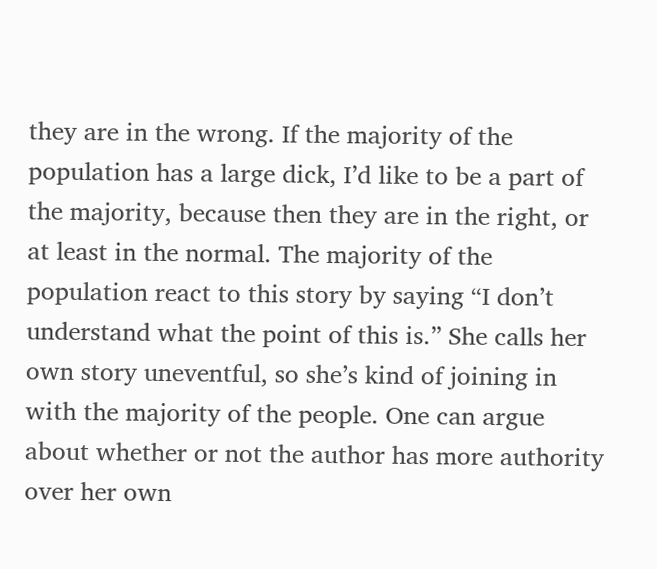they are in the wrong. If the majority of the population has a large dick, I’d like to be a part of the majority, because then they are in the right, or at least in the normal. The majority of the population react to this story by saying “I don’t understand what the point of this is.” She calls her own story uneventful, so she’s kind of joining in with the majority of the people. One can argue about whether or not the author has more authority over her own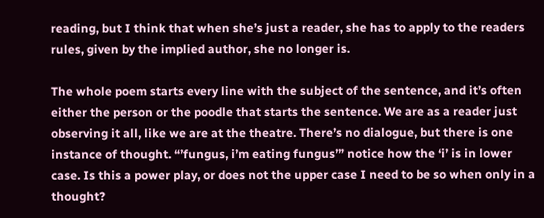reading, but I think that when she’s just a reader, she has to apply to the readers rules, given by the implied author, she no longer is.

The whole poem starts every line with the subject of the sentence, and it’s often either the person or the poodle that starts the sentence. We are as a reader just observing it all, like we are at the theatre. There’s no dialogue, but there is one instance of thought. “’fungus, i’m eating fungus’” notice how the ‘i’ is in lower case. Is this a power play, or does not the upper case I need to be so when only in a thought?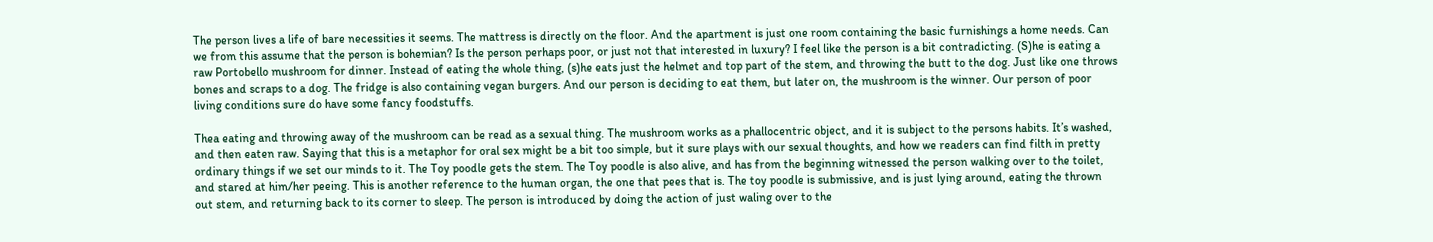The person lives a life of bare necessities it seems. The mattress is directly on the floor. And the apartment is just one room containing the basic furnishings a home needs. Can we from this assume that the person is bohemian? Is the person perhaps poor, or just not that interested in luxury? I feel like the person is a bit contradicting. (S)he is eating a raw Portobello mushroom for dinner. Instead of eating the whole thing, (s)he eats just the helmet and top part of the stem, and throwing the butt to the dog. Just like one throws bones and scraps to a dog. The fridge is also containing vegan burgers. And our person is deciding to eat them, but later on, the mushroom is the winner. Our person of poor living conditions sure do have some fancy foodstuffs.

Thea eating and throwing away of the mushroom can be read as a sexual thing. The mushroom works as a phallocentric object, and it is subject to the persons habits. It’s washed, and then eaten raw. Saying that this is a metaphor for oral sex might be a bit too simple, but it sure plays with our sexual thoughts, and how we readers can find filth in pretty ordinary things if we set our minds to it. The Toy poodle gets the stem. The Toy poodle is also alive, and has from the beginning witnessed the person walking over to the toilet, and stared at him/her peeing. This is another reference to the human organ, the one that pees that is. The toy poodle is submissive, and is just lying around, eating the thrown out stem, and returning back to its corner to sleep. The person is introduced by doing the action of just waling over to the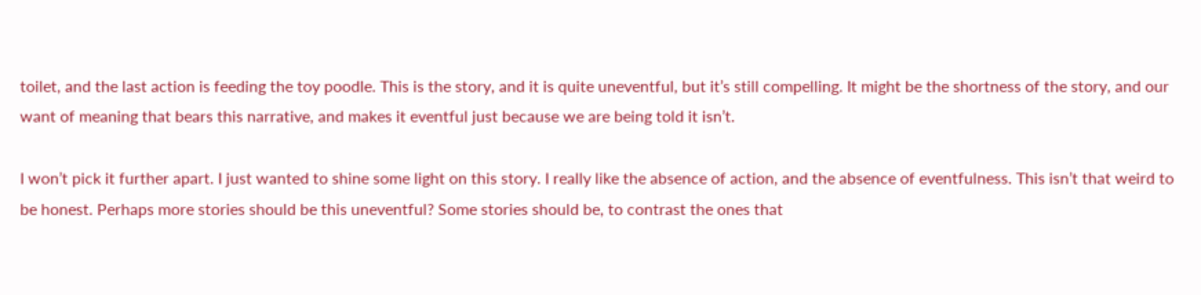toilet, and the last action is feeding the toy poodle. This is the story, and it is quite uneventful, but it’s still compelling. It might be the shortness of the story, and our want of meaning that bears this narrative, and makes it eventful just because we are being told it isn’t.

I won’t pick it further apart. I just wanted to shine some light on this story. I really like the absence of action, and the absence of eventfulness. This isn’t that weird to be honest. Perhaps more stories should be this uneventful? Some stories should be, to contrast the ones that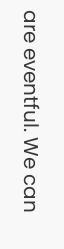are eventful. We can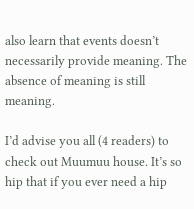also learn that events doesn’t necessarily provide meaning. The absence of meaning is still meaning.

I’d advise you all (4 readers) to check out Muumuu house. It’s so hip that if you ever need a hip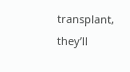transplant, they’ll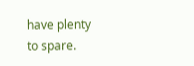have plenty to spare.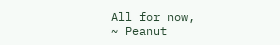All for now,
~ Peanut